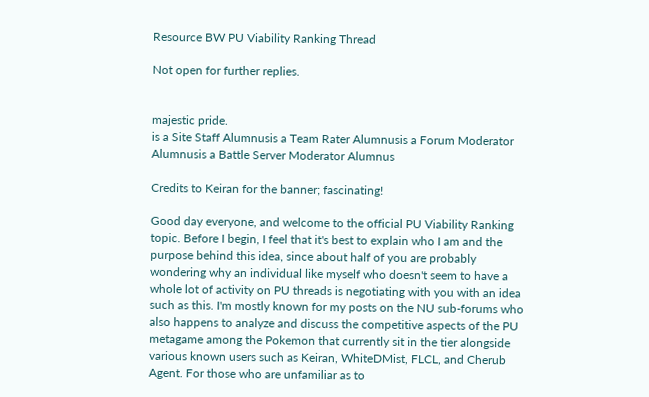Resource BW PU Viability Ranking Thread

Not open for further replies.


majestic pride.
is a Site Staff Alumnusis a Team Rater Alumnusis a Forum Moderator Alumnusis a Battle Server Moderator Alumnus

Credits to Keiran for the banner; fascinating!

Good day everyone, and welcome to the official PU Viability Ranking topic. Before I begin, I feel that it's best to explain who I am and the purpose behind this idea, since about half of you are probably wondering why an individual like myself who doesn't seem to have a whole lot of activity on PU threads is negotiating with you with an idea such as this. I'm mostly known for my posts on the NU sub-forums who also happens to analyze and discuss the competitive aspects of the PU metagame among the Pokemon that currently sit in the tier alongside various known users such as Keiran, WhiteDMist, FLCL, and Cherub Agent. For those who are unfamiliar as to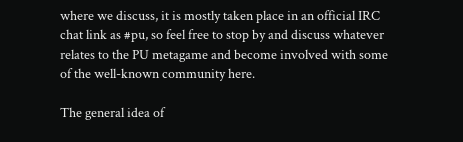where we discuss, it is mostly taken place in an official IRC chat link as #pu, so feel free to stop by and discuss whatever relates to the PU metagame and become involved with some of the well-known community here.

The general idea of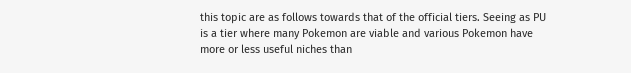this topic are as follows towards that of the official tiers. Seeing as PU is a tier where many Pokemon are viable and various Pokemon have more or less useful niches than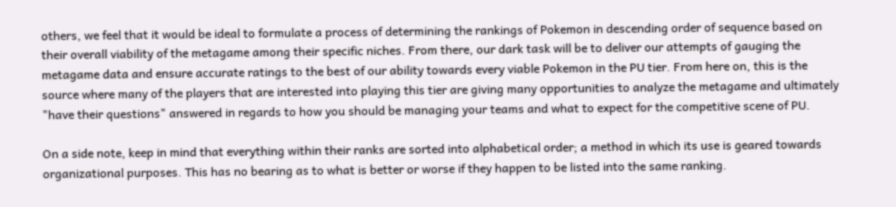others, we feel that it would be ideal to formulate a process of determining the rankings of Pokemon in descending order of sequence based on their overall viability of the metagame among their specific niches. From there, our dark task will be to deliver our attempts of gauging the metagame data and ensure accurate ratings to the best of our ability towards every viable Pokemon in the PU tier. From here on, this is the source where many of the players that are interested into playing this tier are giving many opportunities to analyze the metagame and ultimately "have their questions" answered in regards to how you should be managing your teams and what to expect for the competitive scene of PU.

On a side note, keep in mind that everything within their ranks are sorted into alphabetical order; a method in which its use is geared towards organizational purposes. This has no bearing as to what is better or worse if they happen to be listed into the same ranking.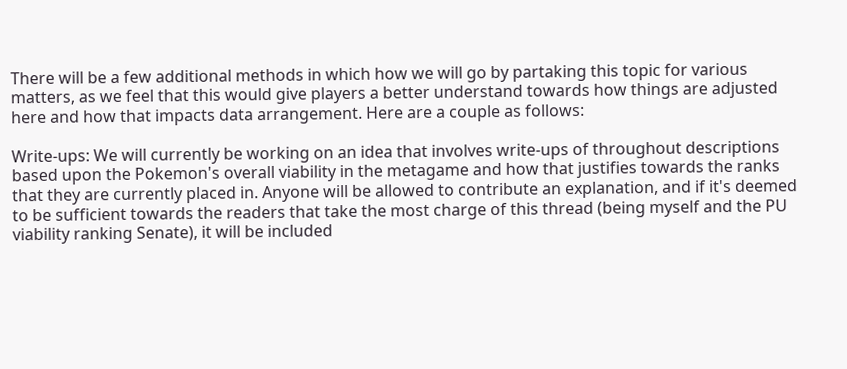There will be a few additional methods in which how we will go by partaking this topic for various matters, as we feel that this would give players a better understand towards how things are adjusted here and how that impacts data arrangement. Here are a couple as follows:

Write-ups: We will currently be working on an idea that involves write-ups of throughout descriptions based upon the Pokemon's overall viability in the metagame and how that justifies towards the ranks that they are currently placed in. Anyone will be allowed to contribute an explanation, and if it's deemed to be sufficient towards the readers that take the most charge of this thread (being myself and the PU viability ranking Senate), it will be included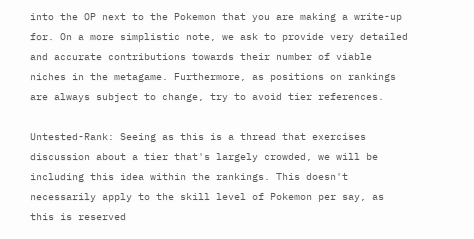into the OP next to the Pokemon that you are making a write-up for. On a more simplistic note, we ask to provide very detailed and accurate contributions towards their number of viable niches in the metagame. Furthermore, as positions on rankings are always subject to change, try to avoid tier references.

Untested-Rank: Seeing as this is a thread that exercises discussion about a tier that's largely crowded, we will be including this idea within the rankings. This doesn't necessarily apply to the skill level of Pokemon per say, as this is reserved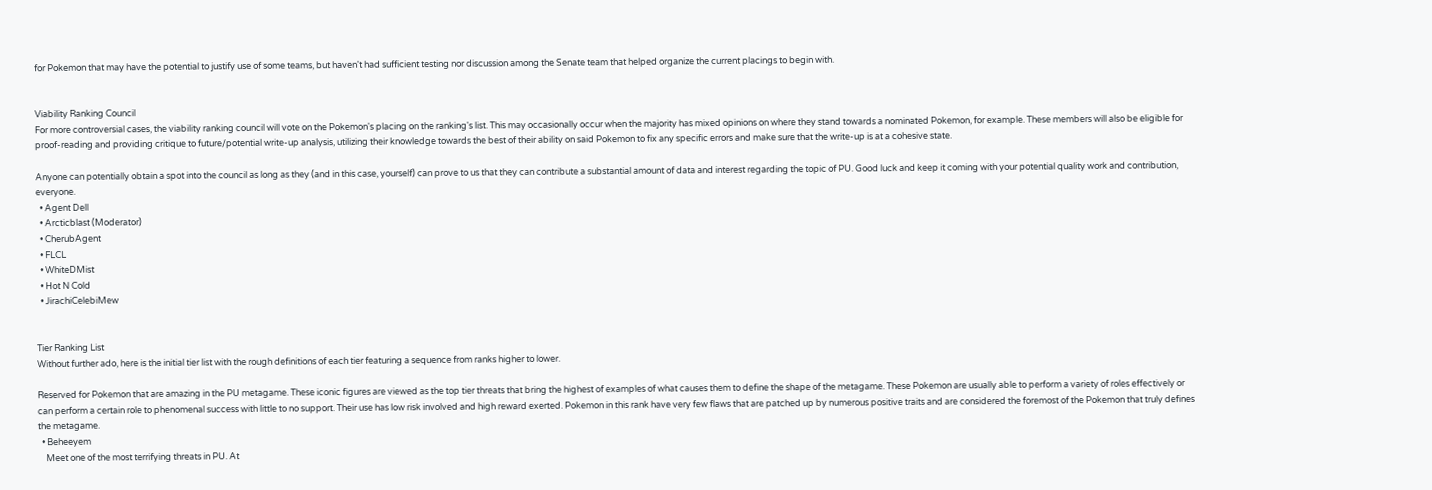for Pokemon that may have the potential to justify use of some teams, but haven't had sufficient testing nor discussion among the Senate team that helped organize the current placings to begin with.


Viability Ranking Council
For more controversial cases, the viability ranking council will vote on the Pokemon's placing on the ranking's list. This may occasionally occur when the majority has mixed opinions on where they stand towards a nominated Pokemon, for example. These members will also be eligible for proof-reading and providing critique to future/potential write-up analysis, utilizing their knowledge towards the best of their ability on said Pokemon to fix any specific errors and make sure that the write-up is at a cohesive state.

Anyone can potentially obtain a spot into the council as long as they (and in this case, yourself) can prove to us that they can contribute a substantial amount of data and interest regarding the topic of PU. Good luck and keep it coming with your potential quality work and contribution, everyone.
  • Agent Dell
  • Arcticblast (Moderator)
  • CherubAgent
  • FLCL
  • WhiteDMist
  • Hot N Cold
  • JirachiCelebiMew


Tier Ranking List
Without further ado, here is the initial tier list with the rough definitions of each tier featuring a sequence from ranks higher to lower.

Reserved for Pokemon that are amazing in the PU metagame. These iconic figures are viewed as the top tier threats that bring the highest of examples of what causes them to define the shape of the metagame. These Pokemon are usually able to perform a variety of roles effectively or can perform a certain role to phenomenal success with little to no support. Their use has low risk involved and high reward exerted. Pokemon in this rank have very few flaws that are patched up by numerous positive traits and are considered the foremost of the Pokemon that truly defines the metagame.
  • Beheeyem
    Meet one of the most terrifying threats in PU. At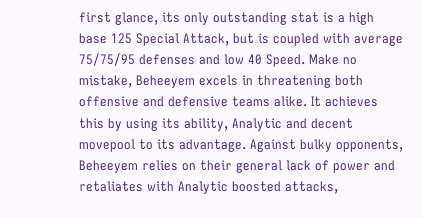first glance, its only outstanding stat is a high base 125 Special Attack, but is coupled with average 75/75/95 defenses and low 40 Speed. Make no mistake, Beheeyem excels in threatening both offensive and defensive teams alike. It achieves this by using its ability, Analytic and decent movepool to its advantage. Against bulky opponents, Beheeyem relies on their general lack of power and retaliates with Analytic boosted attacks,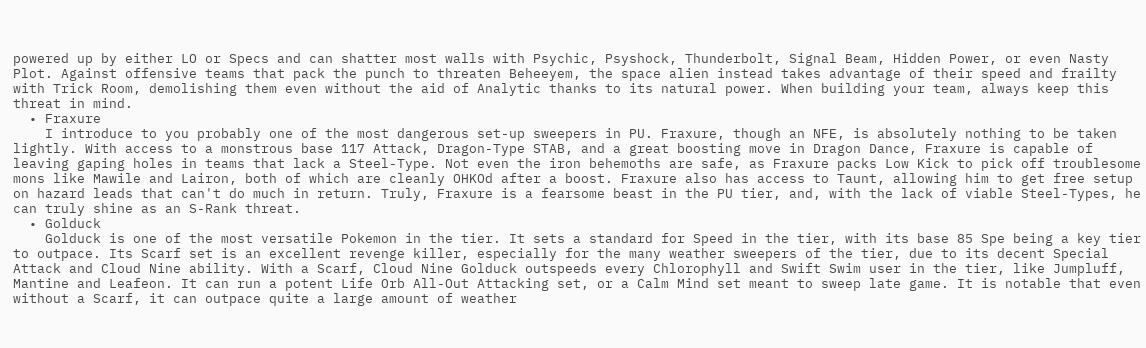powered up by either LO or Specs and can shatter most walls with Psychic, Psyshock, Thunderbolt, Signal Beam, Hidden Power, or even Nasty Plot. Against offensive teams that pack the punch to threaten Beheeyem, the space alien instead takes advantage of their speed and frailty with Trick Room, demolishing them even without the aid of Analytic thanks to its natural power. When building your team, always keep this threat in mind.
  • Fraxure
    I introduce to you probably one of the most dangerous set-up sweepers in PU. Fraxure, though an NFE, is absolutely nothing to be taken lightly. With access to a monstrous base 117 Attack, Dragon-Type STAB, and a great boosting move in Dragon Dance, Fraxure is capable of leaving gaping holes in teams that lack a Steel-Type. Not even the iron behemoths are safe, as Fraxure packs Low Kick to pick off troublesome mons like Mawile and Lairon, both of which are cleanly OHKOd after a boost. Fraxure also has access to Taunt, allowing him to get free setup on hazard leads that can't do much in return. Truly, Fraxure is a fearsome beast in the PU tier, and, with the lack of viable Steel-Types, he can truly shine as an S-Rank threat.
  • Golduck
    Golduck is one of the most versatile Pokemon in the tier. It sets a standard for Speed in the tier, with its base 85 Spe being a key tier to outpace. Its Scarf set is an excellent revenge killer, especially for the many weather sweepers of the tier, due to its decent Special Attack and Cloud Nine ability. With a Scarf, Cloud Nine Golduck outspeeds every Chlorophyll and Swift Swim user in the tier, like Jumpluff, Mantine and Leafeon. It can run a potent Life Orb All-Out Attacking set, or a Calm Mind set meant to sweep late game. It is notable that even without a Scarf, it can outpace quite a large amount of weather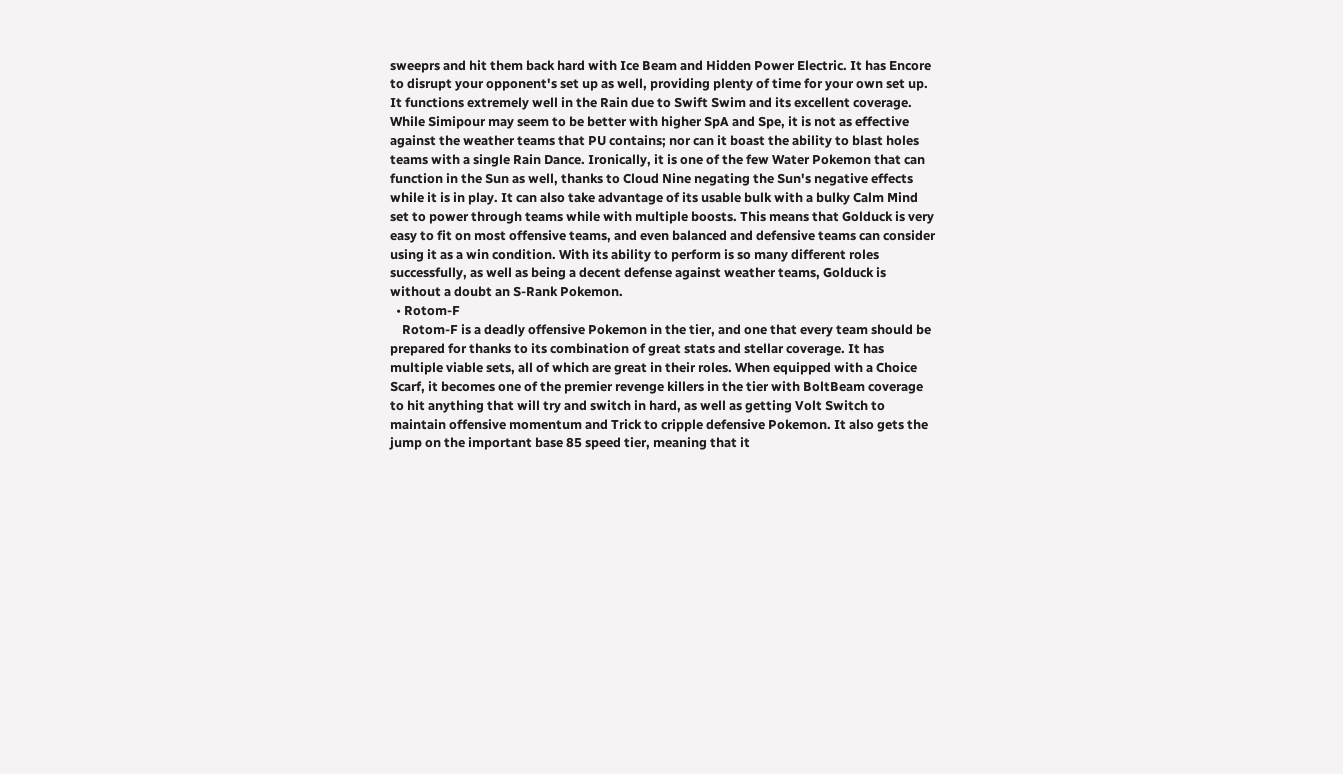sweeprs and hit them back hard with Ice Beam and Hidden Power Electric. It has Encore to disrupt your opponent's set up as well, providing plenty of time for your own set up. It functions extremely well in the Rain due to Swift Swim and its excellent coverage. While Simipour may seem to be better with higher SpA and Spe, it is not as effective against the weather teams that PU contains; nor can it boast the ability to blast holes teams with a single Rain Dance. Ironically, it is one of the few Water Pokemon that can function in the Sun as well, thanks to Cloud Nine negating the Sun's negative effects while it is in play. It can also take advantage of its usable bulk with a bulky Calm Mind set to power through teams while with multiple boosts. This means that Golduck is very easy to fit on most offensive teams, and even balanced and defensive teams can consider using it as a win condition. With its ability to perform is so many different roles successfully, as well as being a decent defense against weather teams, Golduck is without a doubt an S-Rank Pokemon.
  • Rotom-F
    Rotom-F is a deadly offensive Pokemon in the tier, and one that every team should be prepared for thanks to its combination of great stats and stellar coverage. It has multiple viable sets, all of which are great in their roles. When equipped with a Choice Scarf, it becomes one of the premier revenge killers in the tier with BoltBeam coverage to hit anything that will try and switch in hard, as well as getting Volt Switch to maintain offensive momentum and Trick to cripple defensive Pokemon. It also gets the jump on the important base 85 speed tier, meaning that it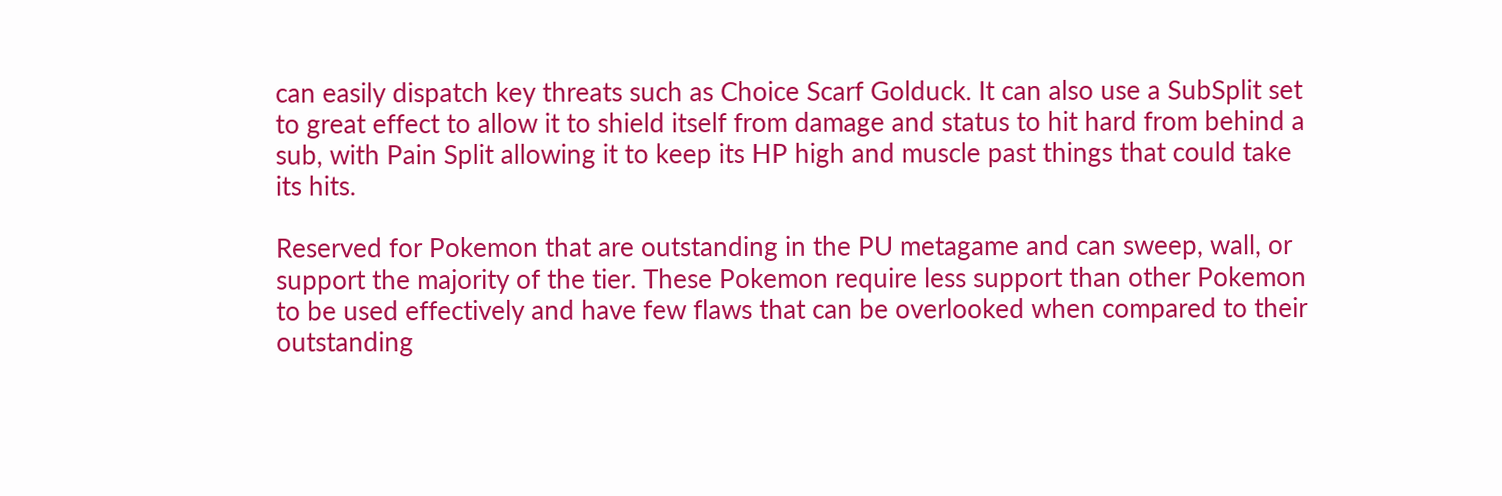can easily dispatch key threats such as Choice Scarf Golduck. It can also use a SubSplit set to great effect to allow it to shield itself from damage and status to hit hard from behind a sub, with Pain Split allowing it to keep its HP high and muscle past things that could take its hits.

Reserved for Pokemon that are outstanding in the PU metagame and can sweep, wall, or support the majority of the tier. These Pokemon require less support than other Pokemon to be used effectively and have few flaws that can be overlooked when compared to their outstanding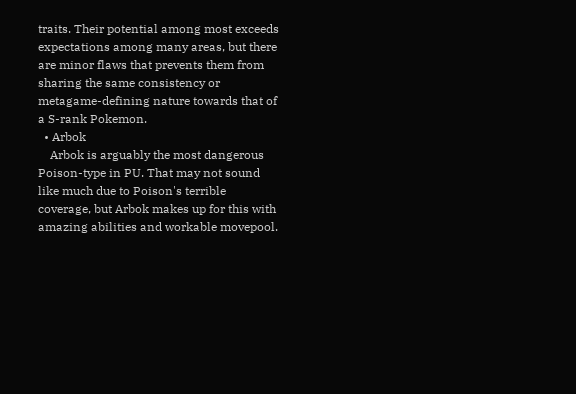traits. Their potential among most exceeds expectations among many areas, but there are minor flaws that prevents them from sharing the same consistency or metagame-defining nature towards that of a S-rank Pokemon.
  • Arbok
    Arbok is arguably the most dangerous Poison-type in PU. That may not sound like much due to Poison's terrible coverage, but Arbok makes up for this with amazing abilities and workable movepool.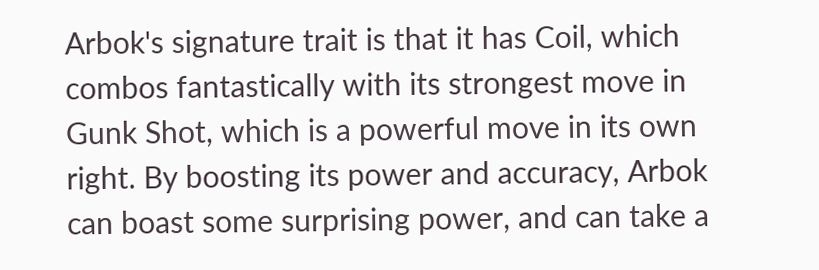Arbok's signature trait is that it has Coil, which combos fantastically with its strongest move in Gunk Shot, which is a powerful move in its own right. By boosting its power and accuracy, Arbok can boast some surprising power, and can take a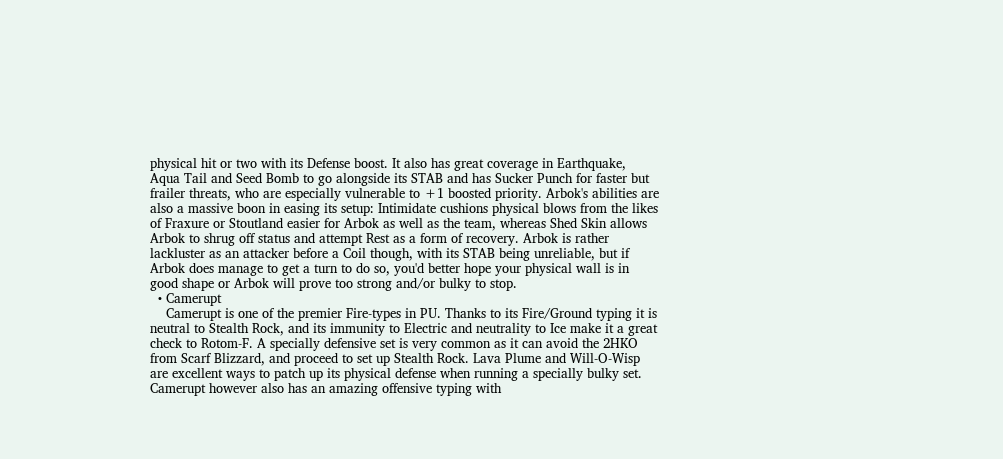physical hit or two with its Defense boost. It also has great coverage in Earthquake, Aqua Tail and Seed Bomb to go alongside its STAB and has Sucker Punch for faster but frailer threats, who are especially vulnerable to +1 boosted priority. Arbok's abilities are also a massive boon in easing its setup: Intimidate cushions physical blows from the likes of Fraxure or Stoutland easier for Arbok as well as the team, whereas Shed Skin allows Arbok to shrug off status and attempt Rest as a form of recovery. Arbok is rather lackluster as an attacker before a Coil though, with its STAB being unreliable, but if Arbok does manage to get a turn to do so, you'd better hope your physical wall is in good shape or Arbok will prove too strong and/or bulky to stop.
  • Camerupt
    Camerupt is one of the premier Fire-types in PU. Thanks to its Fire/Ground typing it is neutral to Stealth Rock, and its immunity to Electric and neutrality to Ice make it a great check to Rotom-F. A specially defensive set is very common as it can avoid the 2HKO from Scarf Blizzard, and proceed to set up Stealth Rock. Lava Plume and Will-O-Wisp are excellent ways to patch up its physical defense when running a specially bulky set. Camerupt however also has an amazing offensive typing with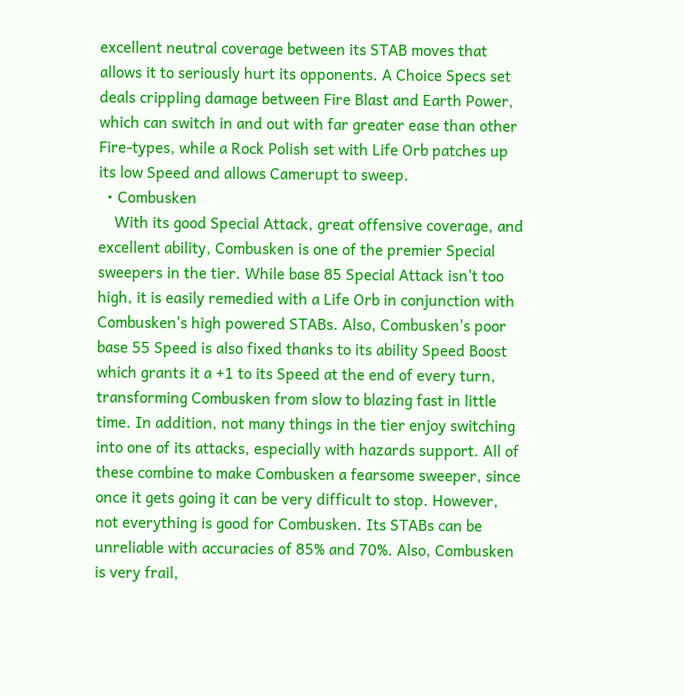excellent neutral coverage between its STAB moves that allows it to seriously hurt its opponents. A Choice Specs set deals crippling damage between Fire Blast and Earth Power, which can switch in and out with far greater ease than other Fire-types, while a Rock Polish set with Life Orb patches up its low Speed and allows Camerupt to sweep.
  • Combusken
    With its good Special Attack, great offensive coverage, and excellent ability, Combusken is one of the premier Special sweepers in the tier. While base 85 Special Attack isn't too high, it is easily remedied with a Life Orb in conjunction with Combusken's high powered STABs. Also, Combusken's poor base 55 Speed is also fixed thanks to its ability Speed Boost which grants it a +1 to its Speed at the end of every turn, transforming Combusken from slow to blazing fast in little time. In addition, not many things in the tier enjoy switching into one of its attacks, especially with hazards support. All of these combine to make Combusken a fearsome sweeper, since once it gets going it can be very difficult to stop. However, not everything is good for Combusken. Its STABs can be unreliable with accuracies of 85% and 70%. Also, Combusken is very frail,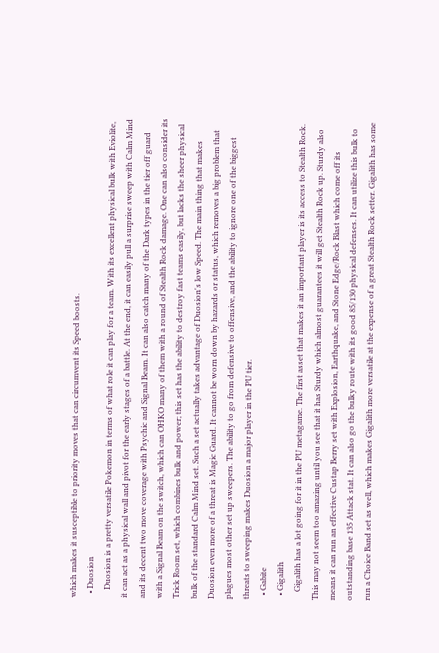which makes it susceptible to priority moves that can circumvent its Speed boosts.
  • Duosion
    Duosion is a pretty versatile Pokemon in terms of what role it can play for a team. With its excellent physical bulk with Eviolite, it can act as a physical wall and pivot for the early stages of a battle. At the end, it can easily pull a surprise sweep with Calm Mind and its decent two move coverage with Psychic and Signal Beam. It can also catch many of the Dark types in the tier off guard with a Signal Beam on the switch, which can OHKO many of them with a round of Stealth Rock damage. One can also consider its Trick Room set, which combines bulk and power; this set has the ability to destroy fast teams easily, but lacks the sheer physical bulk of the standard Calm Mind set. Such a set actually takes advantage of Duosion's low Speed. The main thing that makes Duosion even more of a threat is Magic Guard. It cannot be worn down by hazards or status, which removes a big problem that plagues most other set up sweepers. The ability to go from defensive to offensive, and the ability to ignore one of the biggest threats to sweeping makes Duosion a major player in the PU tier.
  • Gabite
  • Gigalith
    Gigalith has a lot going for it in the PU metagame. The first asset that makes it an important player is its access to Stealth Rock. This may not seem too amazing until you see that it has Sturdy which almost guarantees it will get Stealth Rock up. Sturdy also means it can run an effective Custap Berry set with Explosion, Earthquake, and Stone Edge/Rock Blast which come off its outstanding base 135 Attack stat. It can also go the bulky route with its good 85/130 physical defenses. It can utilize this bulk to run a Choice Band set as well, which makes Gigalith more versatile at the expense of a great Stealth Rock setter. Gigalith has some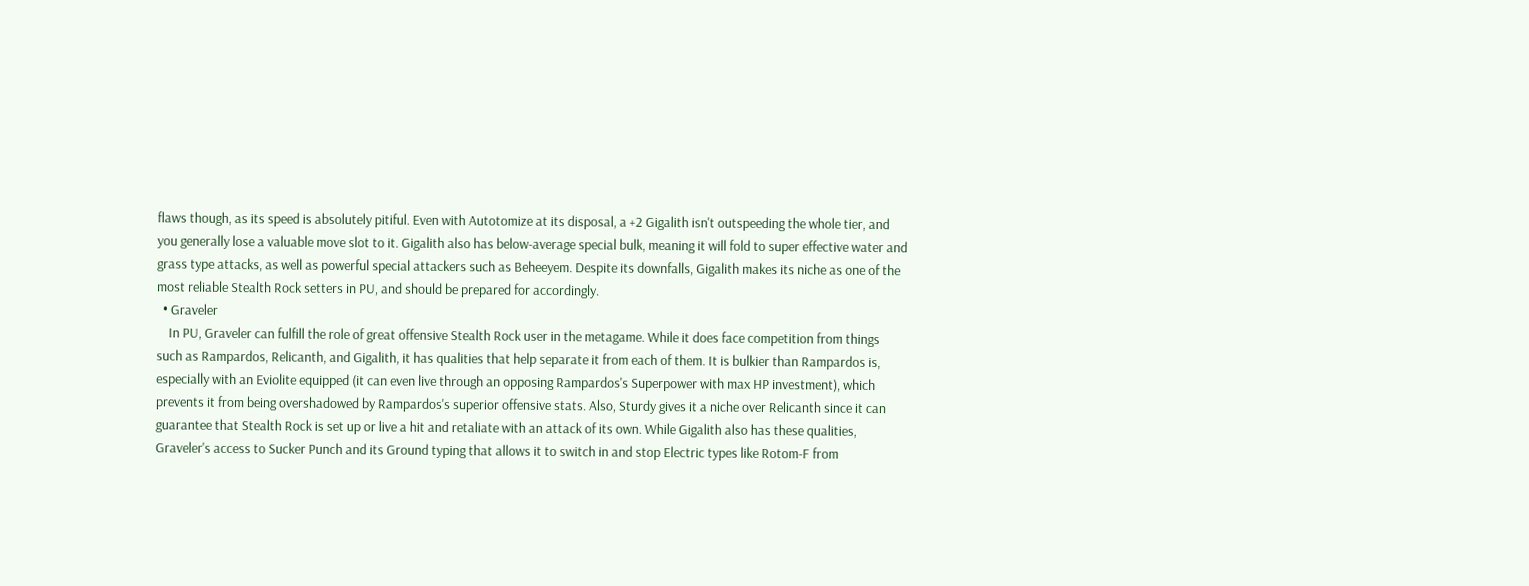flaws though, as its speed is absolutely pitiful. Even with Autotomize at its disposal, a +2 Gigalith isn't outspeeding the whole tier, and you generally lose a valuable move slot to it. Gigalith also has below-average special bulk, meaning it will fold to super effective water and grass type attacks, as well as powerful special attackers such as Beheeyem. Despite its downfalls, Gigalith makes its niche as one of the most reliable Stealth Rock setters in PU, and should be prepared for accordingly.
  • Graveler
    In PU, Graveler can fulfill the role of great offensive Stealth Rock user in the metagame. While it does face competition from things such as Rampardos, Relicanth, and Gigalith, it has qualities that help separate it from each of them. It is bulkier than Rampardos is, especially with an Eviolite equipped (it can even live through an opposing Rampardos's Superpower with max HP investment), which prevents it from being overshadowed by Rampardos's superior offensive stats. Also, Sturdy gives it a niche over Relicanth since it can guarantee that Stealth Rock is set up or live a hit and retaliate with an attack of its own. While Gigalith also has these qualities, Graveler's access to Sucker Punch and its Ground typing that allows it to switch in and stop Electric types like Rotom-F from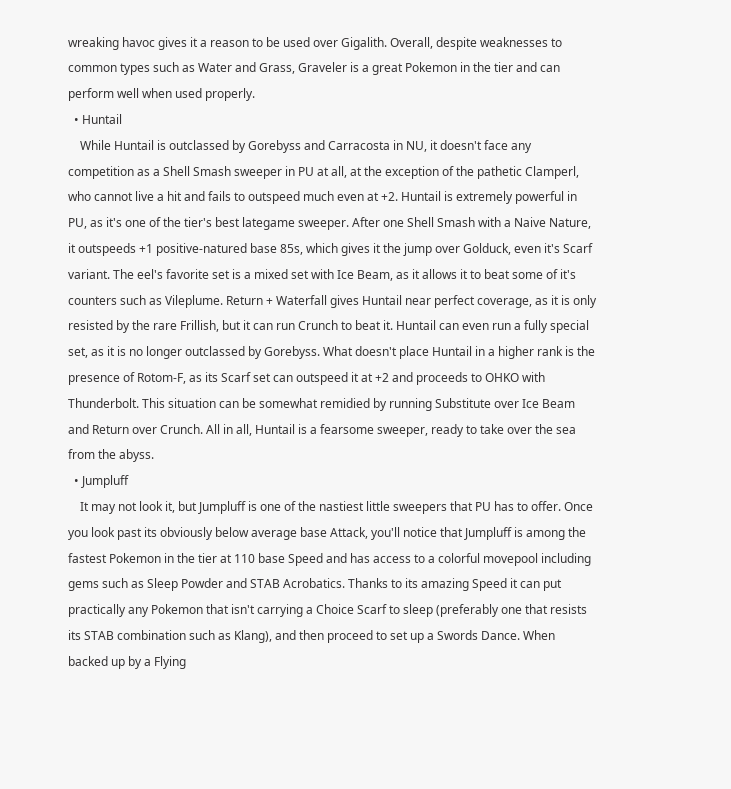wreaking havoc gives it a reason to be used over Gigalith. Overall, despite weaknesses to common types such as Water and Grass, Graveler is a great Pokemon in the tier and can perform well when used properly.
  • Huntail
    While Huntail is outclassed by Gorebyss and Carracosta in NU, it doesn't face any competition as a Shell Smash sweeper in PU at all, at the exception of the pathetic Clamperl, who cannot live a hit and fails to outspeed much even at +2. Huntail is extremely powerful in PU, as it's one of the tier's best lategame sweeper. After one Shell Smash with a Naive Nature, it outspeeds +1 positive-natured base 85s, which gives it the jump over Golduck, even it's Scarf variant. The eel's favorite set is a mixed set with Ice Beam, as it allows it to beat some of it's counters such as Vileplume. Return + Waterfall gives Huntail near perfect coverage, as it is only resisted by the rare Frillish, but it can run Crunch to beat it. Huntail can even run a fully special set, as it is no longer outclassed by Gorebyss. What doesn't place Huntail in a higher rank is the presence of Rotom-F, as its Scarf set can outspeed it at +2 and proceeds to OHKO with Thunderbolt. This situation can be somewhat remidied by running Substitute over Ice Beam and Return over Crunch. All in all, Huntail is a fearsome sweeper, ready to take over the sea from the abyss.
  • Jumpluff
    It may not look it, but Jumpluff is one of the nastiest little sweepers that PU has to offer. Once you look past its obviously below average base Attack, you'll notice that Jumpluff is among the fastest Pokemon in the tier at 110 base Speed and has access to a colorful movepool including gems such as Sleep Powder and STAB Acrobatics. Thanks to its amazing Speed it can put practically any Pokemon that isn't carrying a Choice Scarf to sleep (preferably one that resists its STAB combination such as Klang), and then proceed to set up a Swords Dance. When backed up by a Flying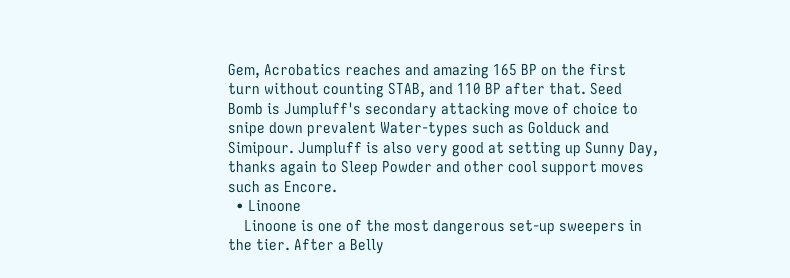Gem, Acrobatics reaches and amazing 165 BP on the first turn without counting STAB, and 110 BP after that. Seed Bomb is Jumpluff's secondary attacking move of choice to snipe down prevalent Water-types such as Golduck and Simipour. Jumpluff is also very good at setting up Sunny Day, thanks again to Sleep Powder and other cool support moves such as Encore.
  • Linoone
    Linoone is one of the most dangerous set-up sweepers in the tier. After a Belly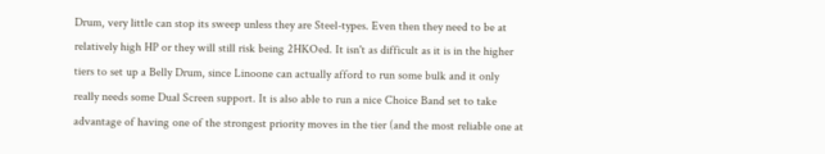Drum, very little can stop its sweep unless they are Steel-types. Even then they need to be at relatively high HP or they will still risk being 2HKOed. It isn't as difficult as it is in the higher tiers to set up a Belly Drum, since Linoone can actually afford to run some bulk and it only really needs some Dual Screen support. It is also able to run a nice Choice Band set to take advantage of having one of the strongest priority moves in the tier (and the most reliable one at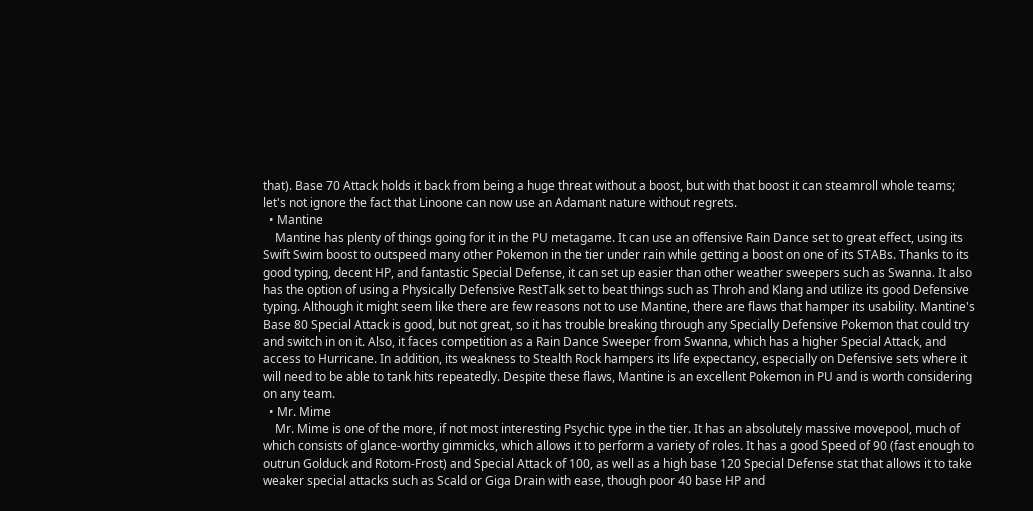that). Base 70 Attack holds it back from being a huge threat without a boost, but with that boost it can steamroll whole teams; let's not ignore the fact that Linoone can now use an Adamant nature without regrets.
  • Mantine
    Mantine has plenty of things going for it in the PU metagame. It can use an offensive Rain Dance set to great effect, using its Swift Swim boost to outspeed many other Pokemon in the tier under rain while getting a boost on one of its STABs. Thanks to its good typing, decent HP, and fantastic Special Defense, it can set up easier than other weather sweepers such as Swanna. It also has the option of using a Physically Defensive RestTalk set to beat things such as Throh and Klang and utilize its good Defensive typing. Although it might seem like there are few reasons not to use Mantine, there are flaws that hamper its usability. Mantine's Base 80 Special Attack is good, but not great, so it has trouble breaking through any Specially Defensive Pokemon that could try and switch in on it. Also, it faces competition as a Rain Dance Sweeper from Swanna, which has a higher Special Attack, and access to Hurricane. In addition, its weakness to Stealth Rock hampers its life expectancy, especially on Defensive sets where it will need to be able to tank hits repeatedly. Despite these flaws, Mantine is an excellent Pokemon in PU and is worth considering on any team.
  • Mr. Mime
    Mr. Mime is one of the more, if not most interesting Psychic type in the tier. It has an absolutely massive movepool, much of which consists of glance-worthy gimmicks, which allows it to perform a variety of roles. It has a good Speed of 90 (fast enough to outrun Golduck and Rotom-Frost) and Special Attack of 100, as well as a high base 120 Special Defense stat that allows it to take weaker special attacks such as Scald or Giga Drain with ease, though poor 40 base HP and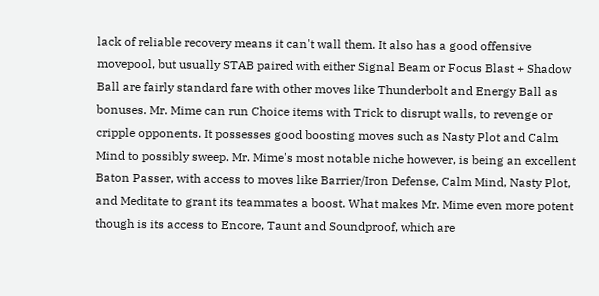lack of reliable recovery means it can't wall them. It also has a good offensive movepool, but usually STAB paired with either Signal Beam or Focus Blast + Shadow Ball are fairly standard fare with other moves like Thunderbolt and Energy Ball as bonuses. Mr. Mime can run Choice items with Trick to disrupt walls, to revenge or cripple opponents. It possesses good boosting moves such as Nasty Plot and Calm Mind to possibly sweep. Mr. Mime's most notable niche however, is being an excellent Baton Passer, with access to moves like Barrier/Iron Defense, Calm Mind, Nasty Plot, and Meditate to grant its teammates a boost. What makes Mr. Mime even more potent though is its access to Encore, Taunt and Soundproof, which are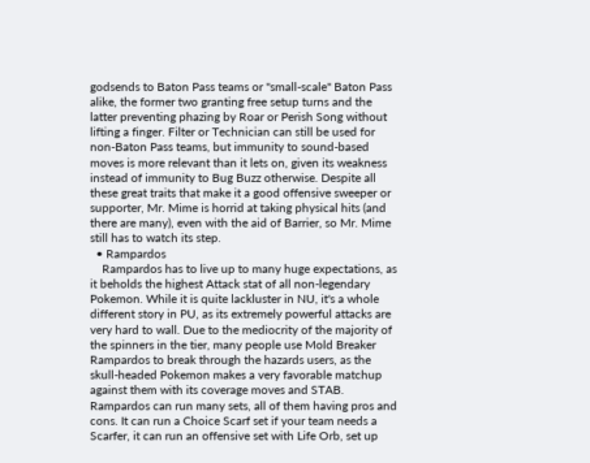godsends to Baton Pass teams or "small-scale" Baton Pass alike, the former two granting free setup turns and the latter preventing phazing by Roar or Perish Song without lifting a finger. Filter or Technician can still be used for non-Baton Pass teams, but immunity to sound-based moves is more relevant than it lets on, given its weakness instead of immunity to Bug Buzz otherwise. Despite all these great traits that make it a good offensive sweeper or supporter, Mr. Mime is horrid at taking physical hits (and there are many), even with the aid of Barrier, so Mr. Mime still has to watch its step.
  • Rampardos
    Rampardos has to live up to many huge expectations, as it beholds the highest Attack stat of all non-legendary Pokemon. While it is quite lackluster in NU, it's a whole different story in PU, as its extremely powerful attacks are very hard to wall. Due to the mediocrity of the majority of the spinners in the tier, many people use Mold Breaker Rampardos to break through the hazards users, as the skull-headed Pokemon makes a very favorable matchup against them with its coverage moves and STAB. Rampardos can run many sets, all of them having pros and cons. It can run a Choice Scarf set if your team needs a Scarfer, it can run an offensive set with Life Orb, set up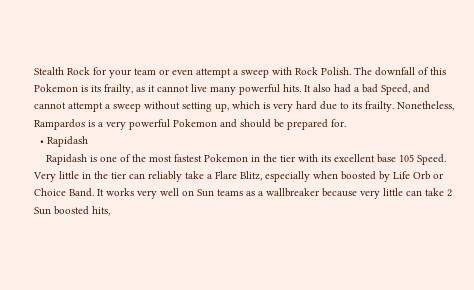Stealth Rock for your team or even attempt a sweep with Rock Polish. The downfall of this Pokemon is its frailty, as it cannot live many powerful hits. It also had a bad Speed, and cannot attempt a sweep without setting up, which is very hard due to its frailty. Nonetheless, Rampardos is a very powerful Pokemon and should be prepared for.
  • Rapidash
    Rapidash is one of the most fastest Pokemon in the tier with its excellent base 105 Speed. Very little in the tier can reliably take a Flare Blitz, especially when boosted by Life Orb or Choice Band. It works very well on Sun teams as a wallbreaker because very little can take 2 Sun boosted hits,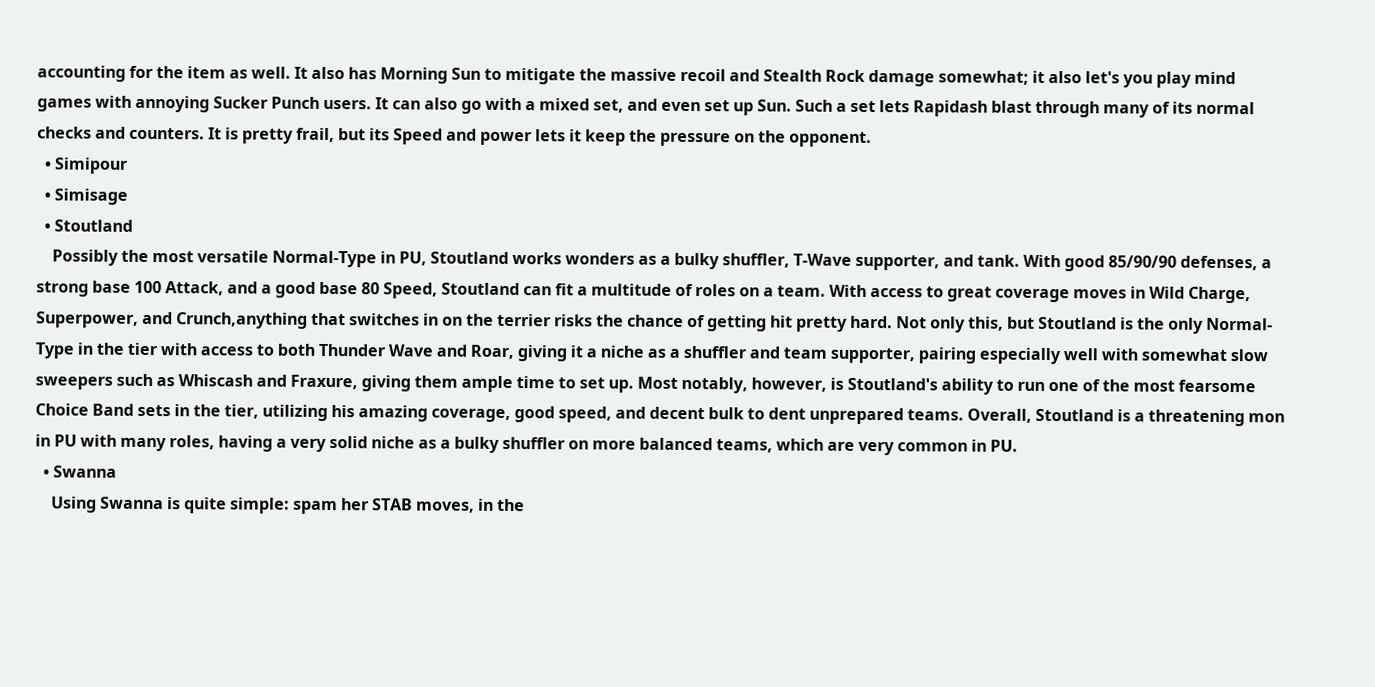accounting for the item as well. It also has Morning Sun to mitigate the massive recoil and Stealth Rock damage somewhat; it also let's you play mind games with annoying Sucker Punch users. It can also go with a mixed set, and even set up Sun. Such a set lets Rapidash blast through many of its normal checks and counters. It is pretty frail, but its Speed and power lets it keep the pressure on the opponent.
  • Simipour
  • Simisage
  • Stoutland
    Possibly the most versatile Normal-Type in PU, Stoutland works wonders as a bulky shuffler, T-Wave supporter, and tank. With good 85/90/90 defenses, a strong base 100 Attack, and a good base 80 Speed, Stoutland can fit a multitude of roles on a team. With access to great coverage moves in Wild Charge, Superpower, and Crunch,anything that switches in on the terrier risks the chance of getting hit pretty hard. Not only this, but Stoutland is the only Normal-Type in the tier with access to both Thunder Wave and Roar, giving it a niche as a shuffler and team supporter, pairing especially well with somewhat slow sweepers such as Whiscash and Fraxure, giving them ample time to set up. Most notably, however, is Stoutland's ability to run one of the most fearsome Choice Band sets in the tier, utilizing his amazing coverage, good speed, and decent bulk to dent unprepared teams. Overall, Stoutland is a threatening mon in PU with many roles, having a very solid niche as a bulky shuffler on more balanced teams, which are very common in PU.
  • Swanna
    Using Swanna is quite simple: spam her STAB moves, in the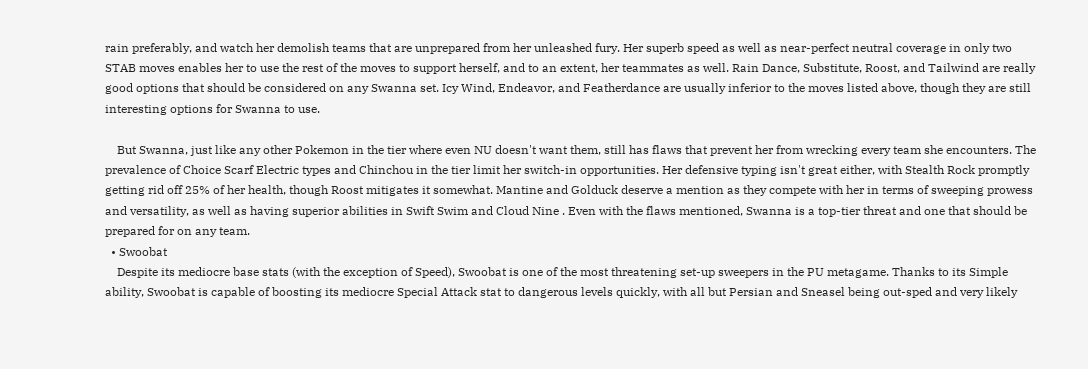rain preferably, and watch her demolish teams that are unprepared from her unleashed fury. Her superb speed as well as near-perfect neutral coverage in only two STAB moves enables her to use the rest of the moves to support herself, and to an extent, her teammates as well. Rain Dance, Substitute, Roost, and Tailwind are really good options that should be considered on any Swanna set. Icy Wind, Endeavor, and Featherdance are usually inferior to the moves listed above, though they are still interesting options for Swanna to use.

    But Swanna, just like any other Pokemon in the tier where even NU doesn't want them, still has flaws that prevent her from wrecking every team she encounters. The prevalence of Choice Scarf Electric types and Chinchou in the tier limit her switch-in opportunities. Her defensive typing isn't great either, with Stealth Rock promptly getting rid off 25% of her health, though Roost mitigates it somewhat. Mantine and Golduck deserve a mention as they compete with her in terms of sweeping prowess and versatility, as well as having superior abilities in Swift Swim and Cloud Nine . Even with the flaws mentioned, Swanna is a top-tier threat and one that should be prepared for on any team.
  • Swoobat
    Despite its mediocre base stats (with the exception of Speed), Swoobat is one of the most threatening set-up sweepers in the PU metagame. Thanks to its Simple ability, Swoobat is capable of boosting its mediocre Special Attack stat to dangerous levels quickly, with all but Persian and Sneasel being out-sped and very likely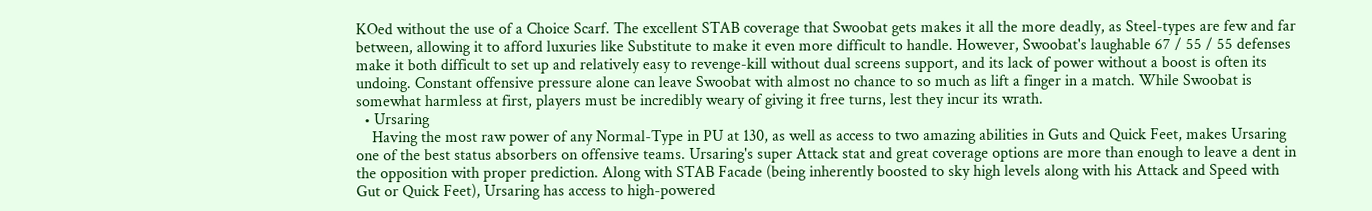KOed without the use of a Choice Scarf. The excellent STAB coverage that Swoobat gets makes it all the more deadly, as Steel-types are few and far between, allowing it to afford luxuries like Substitute to make it even more difficult to handle. However, Swoobat's laughable 67 / 55 / 55 defenses make it both difficult to set up and relatively easy to revenge-kill without dual screens support, and its lack of power without a boost is often its undoing. Constant offensive pressure alone can leave Swoobat with almost no chance to so much as lift a finger in a match. While Swoobat is somewhat harmless at first, players must be incredibly weary of giving it free turns, lest they incur its wrath.
  • Ursaring
    Having the most raw power of any Normal-Type in PU at 130, as well as access to two amazing abilities in Guts and Quick Feet, makes Ursaring one of the best status absorbers on offensive teams. Ursaring's super Attack stat and great coverage options are more than enough to leave a dent in the opposition with proper prediction. Along with STAB Facade (being inherently boosted to sky high levels along with his Attack and Speed with Gut or Quick Feet), Ursaring has access to high-powered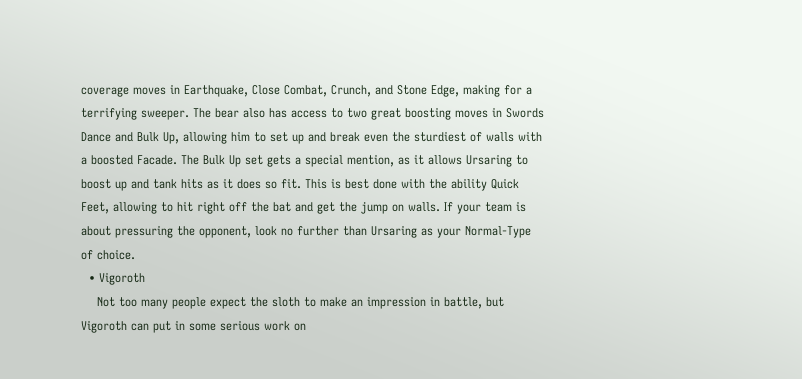coverage moves in Earthquake, Close Combat, Crunch, and Stone Edge, making for a terrifying sweeper. The bear also has access to two great boosting moves in Swords Dance and Bulk Up, allowing him to set up and break even the sturdiest of walls with a boosted Facade. The Bulk Up set gets a special mention, as it allows Ursaring to boost up and tank hits as it does so fit. This is best done with the ability Quick Feet, allowing to hit right off the bat and get the jump on walls. If your team is about pressuring the opponent, look no further than Ursaring as your Normal-Type of choice.
  • Vigoroth
    Not too many people expect the sloth to make an impression in battle, but Vigoroth can put in some serious work on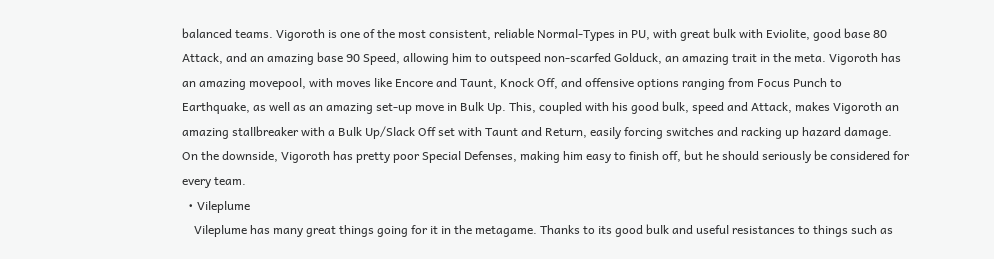balanced teams. Vigoroth is one of the most consistent, reliable Normal-Types in PU, with great bulk with Eviolite, good base 80 Attack, and an amazing base 90 Speed, allowing him to outspeed non-scarfed Golduck, an amazing trait in the meta. Vigoroth has an amazing movepool, with moves like Encore and Taunt, Knock Off, and offensive options ranging from Focus Punch to Earthquake, as well as an amazing set-up move in Bulk Up. This, coupled with his good bulk, speed and Attack, makes Vigoroth an amazing stallbreaker with a Bulk Up/Slack Off set with Taunt and Return, easily forcing switches and racking up hazard damage. On the downside, Vigoroth has pretty poor Special Defenses, making him easy to finish off, but he should seriously be considered for every team.
  • Vileplume
    Vileplume has many great things going for it in the metagame. Thanks to its good bulk and useful resistances to things such as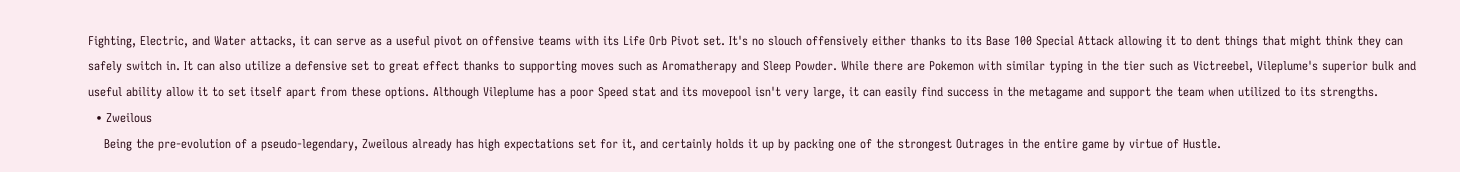Fighting, Electric, and Water attacks, it can serve as a useful pivot on offensive teams with its Life Orb Pivot set. It's no slouch offensively either thanks to its Base 100 Special Attack allowing it to dent things that might think they can safely switch in. It can also utilize a defensive set to great effect thanks to supporting moves such as Aromatherapy and Sleep Powder. While there are Pokemon with similar typing in the tier such as Victreebel, Vileplume's superior bulk and useful ability allow it to set itself apart from these options. Although Vileplume has a poor Speed stat and its movepool isn't very large, it can easily find success in the metagame and support the team when utilized to its strengths.
  • Zweilous
    Being the pre-evolution of a pseudo-legendary, Zweilous already has high expectations set for it, and certainly holds it up by packing one of the strongest Outrages in the entire game by virtue of Hustle.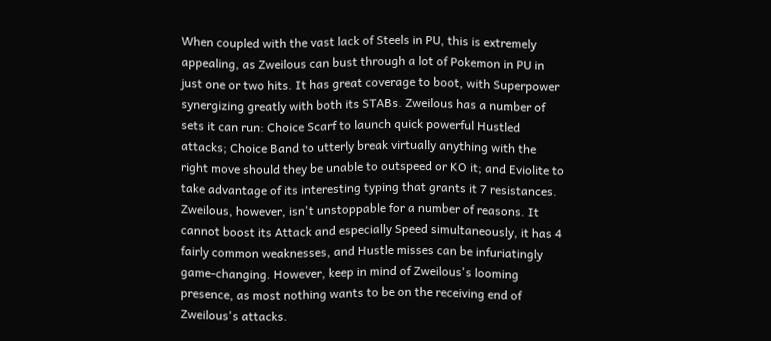When coupled with the vast lack of Steels in PU, this is extremely appealing, as Zweilous can bust through a lot of Pokemon in PU in just one or two hits. It has great coverage to boot, with Superpower synergizing greatly with both its STABs. Zweilous has a number of sets it can run: Choice Scarf to launch quick powerful Hustled attacks; Choice Band to utterly break virtually anything with the right move should they be unable to outspeed or KO it; and Eviolite to take advantage of its interesting typing that grants it 7 resistances. Zweilous, however, isn't unstoppable for a number of reasons. It cannot boost its Attack and especially Speed simultaneously, it has 4 fairly common weaknesses, and Hustle misses can be infuriatingly game-changing. However, keep in mind of Zweilous's looming presence, as most nothing wants to be on the receiving end of Zweilous's attacks.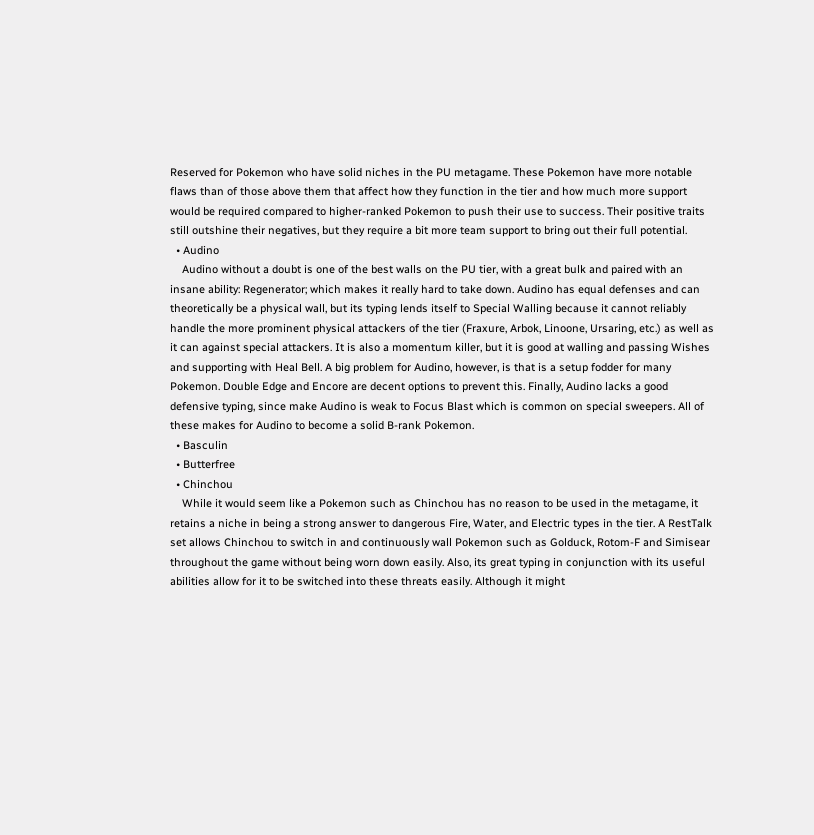Reserved for Pokemon who have solid niches in the PU metagame. These Pokemon have more notable flaws than of those above them that affect how they function in the tier and how much more support would be required compared to higher-ranked Pokemon to push their use to success. Their positive traits still outshine their negatives, but they require a bit more team support to bring out their full potential.
  • Audino
    Audino without a doubt is one of the best walls on the PU tier, with a great bulk and paired with an insane ability: Regenerator; which makes it really hard to take down. Audino has equal defenses and can theoretically be a physical wall, but its typing lends itself to Special Walling because it cannot reliably handle the more prominent physical attackers of the tier (Fraxure, Arbok, Linoone, Ursaring, etc.) as well as it can against special attackers. It is also a momentum killer, but it is good at walling and passing Wishes and supporting with Heal Bell. A big problem for Audino, however, is that is a setup fodder for many Pokemon. Double Edge and Encore are decent options to prevent this. Finally, Audino lacks a good defensive typing, since make Audino is weak to Focus Blast which is common on special sweepers. All of these makes for Audino to become a solid B-rank Pokemon.
  • Basculin
  • Butterfree
  • Chinchou
    While it would seem like a Pokemon such as Chinchou has no reason to be used in the metagame, it retains a niche in being a strong answer to dangerous Fire, Water, and Electric types in the tier. A RestTalk set allows Chinchou to switch in and continuously wall Pokemon such as Golduck, Rotom-F and Simisear throughout the game without being worn down easily. Also, its great typing in conjunction with its useful abilities allow for it to be switched into these threats easily. Although it might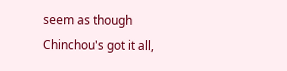seem as though Chinchou's got it all,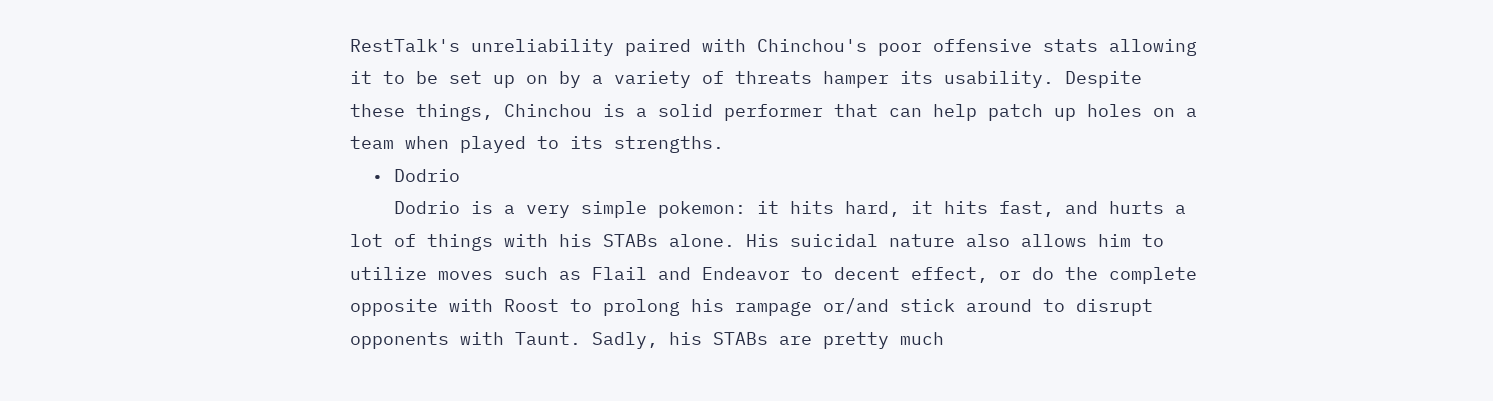RestTalk's unreliability paired with Chinchou's poor offensive stats allowing it to be set up on by a variety of threats hamper its usability. Despite these things, Chinchou is a solid performer that can help patch up holes on a team when played to its strengths.
  • Dodrio
    Dodrio is a very simple pokemon: it hits hard, it hits fast, and hurts a lot of things with his STABs alone. His suicidal nature also allows him to utilize moves such as Flail and Endeavor to decent effect, or do the complete opposite with Roost to prolong his rampage or/and stick around to disrupt opponents with Taunt. Sadly, his STABs are pretty much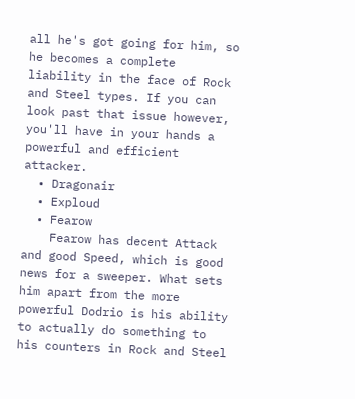all he's got going for him, so he becomes a complete liability in the face of Rock and Steel types. If you can look past that issue however, you'll have in your hands a powerful and efficient attacker.
  • Dragonair
  • Exploud
  • Fearow
    Fearow has decent Attack and good Speed, which is good news for a sweeper. What sets him apart from the more powerful Dodrio is his ability to actually do something to his counters in Rock and Steel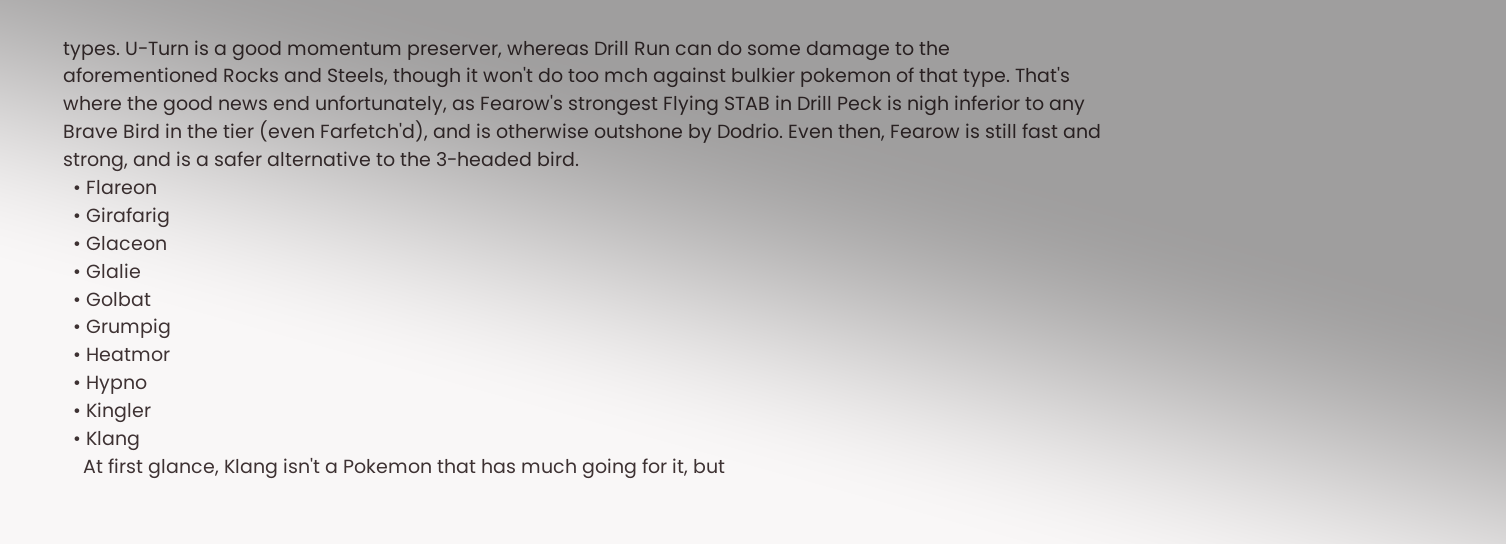types. U-Turn is a good momentum preserver, whereas Drill Run can do some damage to the aforementioned Rocks and Steels, though it won't do too mch against bulkier pokemon of that type. That's where the good news end unfortunately, as Fearow's strongest Flying STAB in Drill Peck is nigh inferior to any Brave Bird in the tier (even Farfetch'd), and is otherwise outshone by Dodrio. Even then, Fearow is still fast and strong, and is a safer alternative to the 3-headed bird.
  • Flareon
  • Girafarig
  • Glaceon
  • Glalie
  • Golbat
  • Grumpig
  • Heatmor
  • Hypno
  • Kingler
  • Klang
    At first glance, Klang isn't a Pokemon that has much going for it, but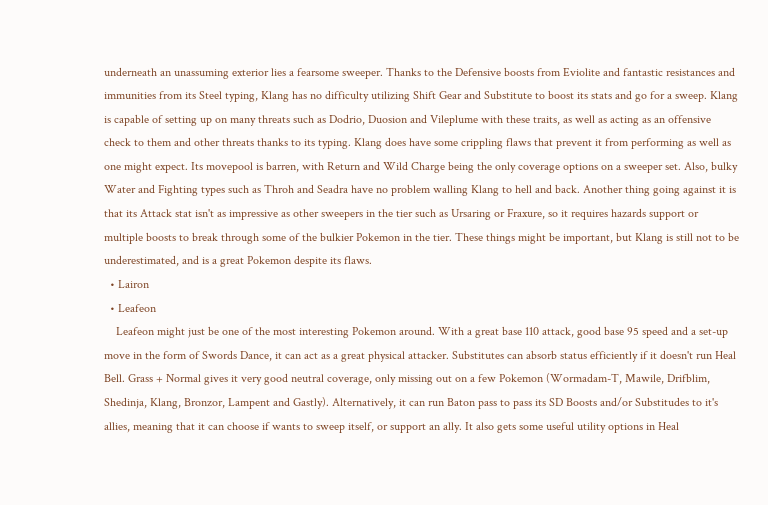underneath an unassuming exterior lies a fearsome sweeper. Thanks to the Defensive boosts from Eviolite and fantastic resistances and immunities from its Steel typing, Klang has no difficulty utilizing Shift Gear and Substitute to boost its stats and go for a sweep. Klang is capable of setting up on many threats such as Dodrio, Duosion and Vileplume with these traits, as well as acting as an offensive check to them and other threats thanks to its typing. Klang does have some crippling flaws that prevent it from performing as well as one might expect. Its movepool is barren, with Return and Wild Charge being the only coverage options on a sweeper set. Also, bulky Water and Fighting types such as Throh and Seadra have no problem walling Klang to hell and back. Another thing going against it is that its Attack stat isn't as impressive as other sweepers in the tier such as Ursaring or Fraxure, so it requires hazards support or multiple boosts to break through some of the bulkier Pokemon in the tier. These things might be important, but Klang is still not to be underestimated, and is a great Pokemon despite its flaws.
  • Lairon
  • Leafeon
    Leafeon might just be one of the most interesting Pokemon around. With a great base 110 attack, good base 95 speed and a set-up move in the form of Swords Dance, it can act as a great physical attacker. Substitutes can absorb status efficiently if it doesn't run Heal Bell. Grass + Normal gives it very good neutral coverage, only missing out on a few Pokemon (Wormadam-T, Mawile, Drifblim, Shedinja, Klang, Bronzor, Lampent and Gastly). Alternatively, it can run Baton pass to pass its SD Boosts and/or Substitudes to it's allies, meaning that it can choose if wants to sweep itself, or support an ally. It also gets some useful utility options in Heal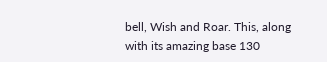bell, Wish and Roar. This, along with its amazing base 130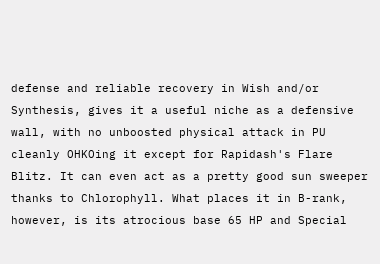defense and reliable recovery in Wish and/or Synthesis, gives it a useful niche as a defensive wall, with no unboosted physical attack in PU cleanly OHKOing it except for Rapidash's Flare Blitz. It can even act as a pretty good sun sweeper thanks to Chlorophyll. What places it in B-rank, however, is its atrocious base 65 HP and Special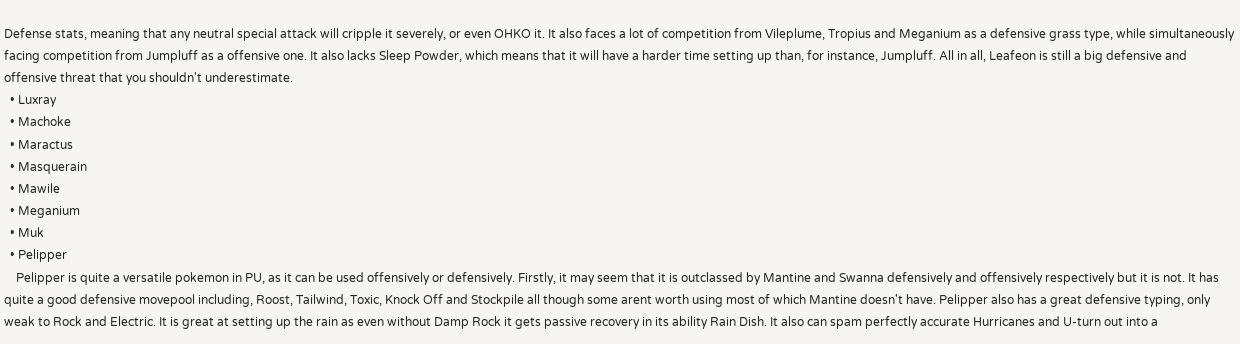Defense stats, meaning that any neutral special attack will cripple it severely, or even OHKO it. It also faces a lot of competition from Vileplume, Tropius and Meganium as a defensive grass type, while simultaneously facing competition from Jumpluff as a offensive one. It also lacks Sleep Powder, which means that it will have a harder time setting up than, for instance, Jumpluff. All in all, Leafeon is still a big defensive and offensive threat that you shouldn't underestimate.
  • Luxray
  • Machoke
  • Maractus
  • Masquerain
  • Mawile
  • Meganium
  • Muk
  • Pelipper
    Pelipper is quite a versatile pokemon in PU, as it can be used offensively or defensively. Firstly, it may seem that it is outclassed by Mantine and Swanna defensively and offensively respectively but it is not. It has quite a good defensive movepool including, Roost, Tailwind, Toxic, Knock Off and Stockpile all though some arent worth using most of which Mantine doesn't have. Pelipper also has a great defensive typing, only weak to Rock and Electric. It is great at setting up the rain as even without Damp Rock it gets passive recovery in its ability Rain Dish. It also can spam perfectly accurate Hurricanes and U-turn out into a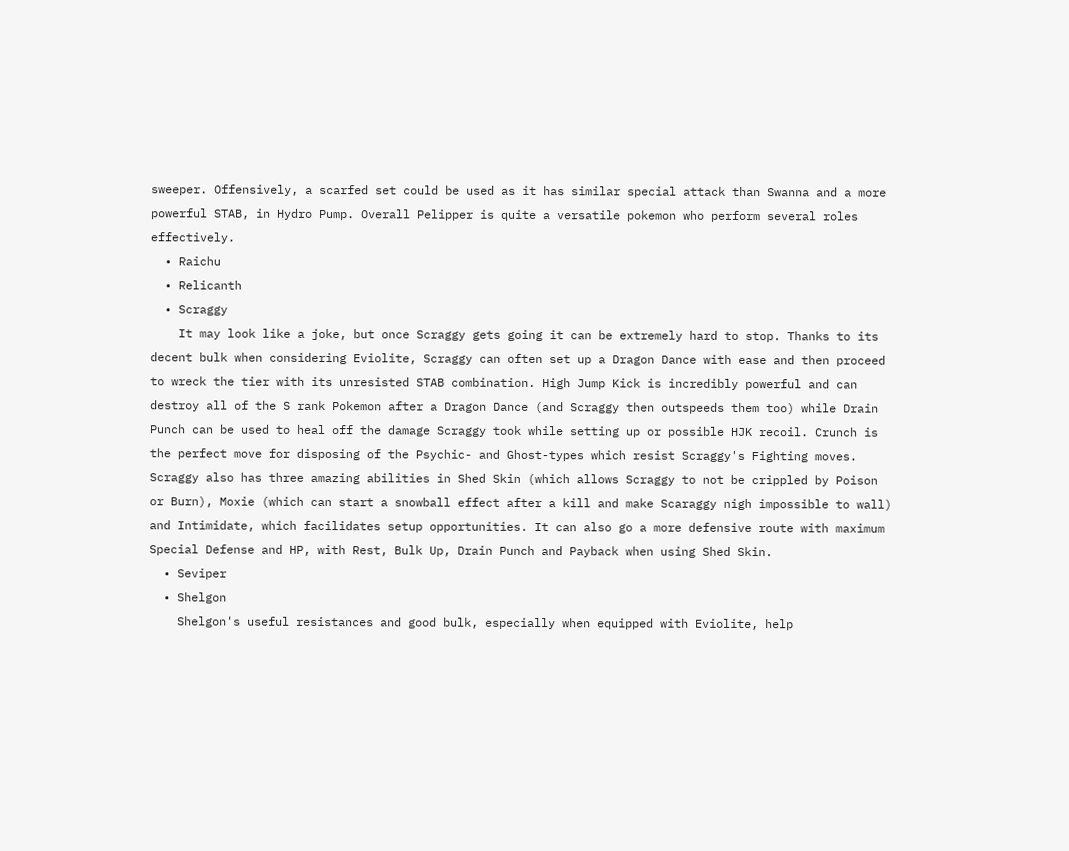sweeper. Offensively, a scarfed set could be used as it has similar special attack than Swanna and a more powerful STAB, in Hydro Pump. Overall Pelipper is quite a versatile pokemon who perform several roles effectively.
  • Raichu
  • Relicanth
  • Scraggy
    It may look like a joke, but once Scraggy gets going it can be extremely hard to stop. Thanks to its decent bulk when considering Eviolite, Scraggy can often set up a Dragon Dance with ease and then proceed to wreck the tier with its unresisted STAB combination. High Jump Kick is incredibly powerful and can destroy all of the S rank Pokemon after a Dragon Dance (and Scraggy then outspeeds them too) while Drain Punch can be used to heal off the damage Scraggy took while setting up or possible HJK recoil. Crunch is the perfect move for disposing of the Psychic- and Ghost-types which resist Scraggy's Fighting moves. Scraggy also has three amazing abilities in Shed Skin (which allows Scraggy to not be crippled by Poison or Burn), Moxie (which can start a snowball effect after a kill and make Scaraggy nigh impossible to wall) and Intimidate, which facilidates setup opportunities. It can also go a more defensive route with maximum Special Defense and HP, with Rest, Bulk Up, Drain Punch and Payback when using Shed Skin.
  • Seviper
  • Shelgon
    Shelgon's useful resistances and good bulk, especially when equipped with Eviolite, help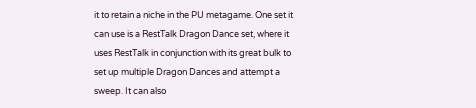it to retain a niche in the PU metagame. One set it can use is a RestTalk Dragon Dance set, where it uses RestTalk in conjunction with its great bulk to set up multiple Dragon Dances and attempt a sweep. It can also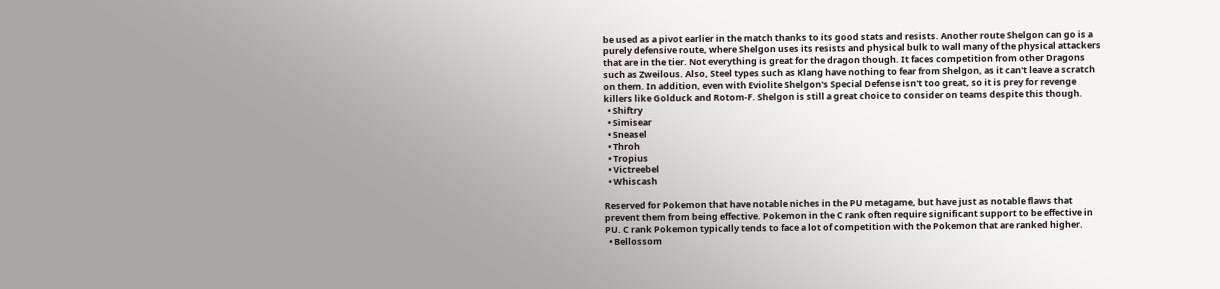be used as a pivot earlier in the match thanks to its good stats and resists. Another route Shelgon can go is a purely defensive route, where Shelgon uses its resists and physical bulk to wall many of the physical attackers that are in the tier. Not everything is great for the dragon though. It faces competition from other Dragons such as Zweilous. Also, Steel types such as Klang have nothing to fear from Shelgon, as it can't leave a scratch on them. In addition, even with Eviolite Shelgon's Special Defense isn't too great, so it is prey for revenge killers like Golduck and Rotom-F. Shelgon is still a great choice to consider on teams despite this though.
  • Shiftry
  • Simisear
  • Sneasel
  • Throh
  • Tropius
  • Victreebel
  • Whiscash

Reserved for Pokemon that have notable niches in the PU metagame, but have just as notable flaws that prevent them from being effective. Pokemon in the C rank often require significant support to be effective in PU. C rank Pokemon typically tends to face a lot of competition with the Pokemon that are ranked higher.
  • Bellossom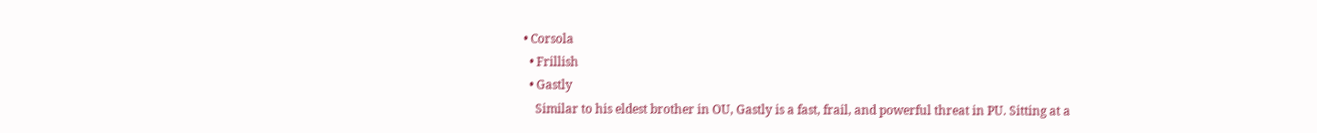• Corsola
  • Frillish
  • Gastly
    Similar to his eldest brother in OU, Gastly is a fast, frail, and powerful threat in PU. Sitting at a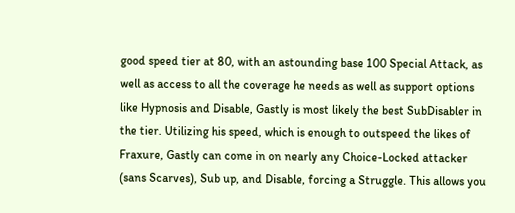good speed tier at 80, with an astounding base 100 Special Attack, as well as access to all the coverage he needs as well as support options like Hypnosis and Disable, Gastly is most likely the best SubDisabler in the tier. Utilizing his speed, which is enough to outspeed the likes of Fraxure, Gastly can come in on nearly any Choice-Locked attacker (sans Scarves), Sub up, and Disable, forcing a Struggle. This allows you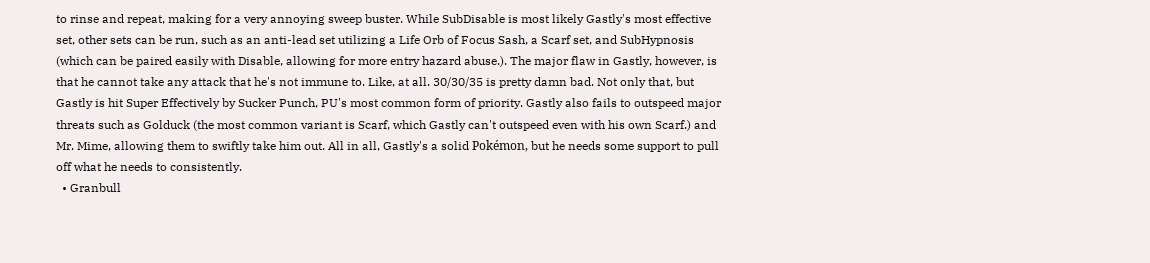to rinse and repeat, making for a very annoying sweep buster. While SubDisable is most likely Gastly's most effective set, other sets can be run, such as an anti-lead set utilizing a Life Orb of Focus Sash, a Scarf set, and SubHypnosis (which can be paired easily with Disable, allowing for more entry hazard abuse.). The major flaw in Gastly, however, is that he cannot take any attack that he's not immune to. Like, at all. 30/30/35 is pretty damn bad. Not only that, but Gastly is hit Super Effectively by Sucker Punch, PU's most common form of priority. Gastly also fails to outspeed major threats such as Golduck (the most common variant is Scarf, which Gastly can't outspeed even with his own Scarf.) and Mr. Mime, allowing them to swiftly take him out. All in all, Gastly's a solid Pokémon, but he needs some support to pull off what he needs to consistently.
  • Granbull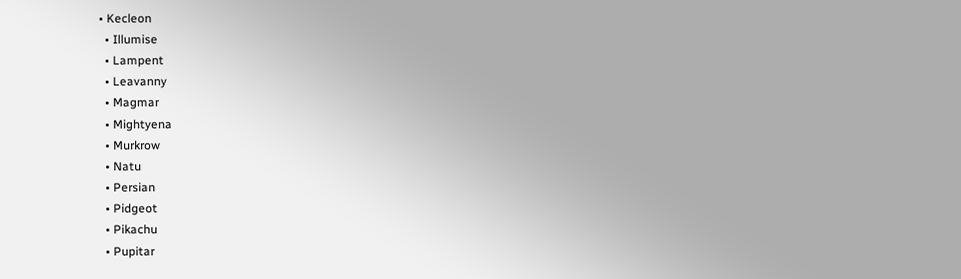• Kecleon
  • Illumise
  • Lampent
  • Leavanny
  • Magmar
  • Mightyena
  • Murkrow
  • Natu
  • Persian
  • Pidgeot
  • Pikachu
  • Pupitar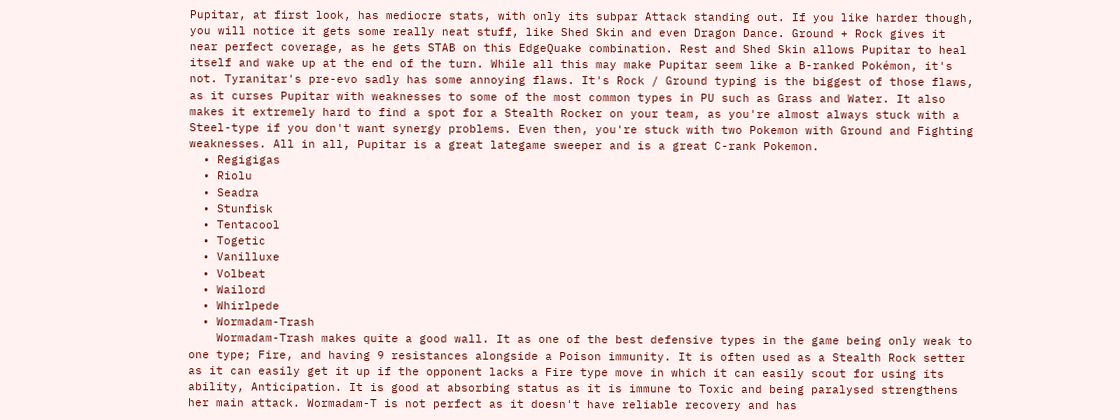Pupitar, at first look, has mediocre stats, with only its subpar Attack standing out. If you like harder though, you will notice it gets some really neat stuff, like Shed Skin and even Dragon Dance. Ground + Rock gives it near perfect coverage, as he gets STAB on this EdgeQuake combination. Rest and Shed Skin allows Pupitar to heal itself and wake up at the end of the turn. While all this may make Pupitar seem like a B-ranked Pokémon, it's not. Tyranitar's pre-evo sadly has some annoying flaws. It's Rock / Ground typing is the biggest of those flaws, as it curses Pupitar with weaknesses to some of the most common types in PU such as Grass and Water. It also makes it extremely hard to find a spot for a Stealth Rocker on your team, as you're almost always stuck with a Steel-type if you don't want synergy problems. Even then, you're stuck with two Pokemon with Ground and Fighting weaknesses. All in all, Pupitar is a great lategame sweeper and is a great C-rank Pokemon.
  • Regigigas
  • Riolu
  • Seadra
  • Stunfisk
  • Tentacool
  • Togetic
  • Vanilluxe
  • Volbeat
  • Wailord
  • Whirlpede
  • Wormadam-Trash
    Wormadam-Trash makes quite a good wall. It as one of the best defensive types in the game being only weak to one type; Fire, and having 9 resistances alongside a Poison immunity. It is often used as a Stealth Rock setter as it can easily get it up if the opponent lacks a Fire type move in which it can easily scout for using its ability, Anticipation. It is good at absorbing status as it is immune to Toxic and being paralysed strengthens her main attack. Wormadam-T is not perfect as it doesn't have reliable recovery and has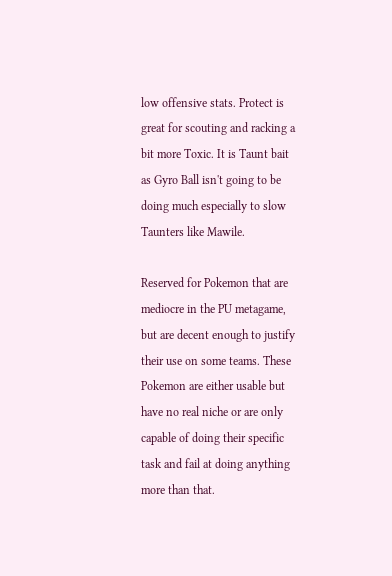low offensive stats. Protect is great for scouting and racking a bit more Toxic. It is Taunt bait as Gyro Ball isn't going to be doing much especially to slow Taunters like Mawile.

Reserved for Pokemon that are mediocre in the PU metagame, but are decent enough to justify their use on some teams. These Pokemon are either usable but have no real niche or are only capable of doing their specific task and fail at doing anything more than that.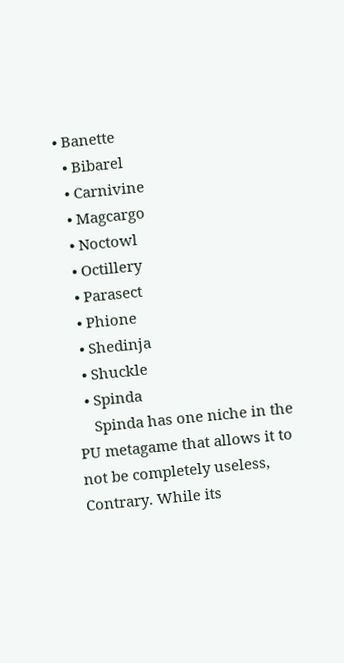• Banette
  • Bibarel
  • Carnivine
  • Magcargo
  • Noctowl
  • Octillery
  • Parasect
  • Phione
  • Shedinja
  • Shuckle
  • Spinda
    Spinda has one niche in the PU metagame that allows it to not be completely useless, Contrary. While its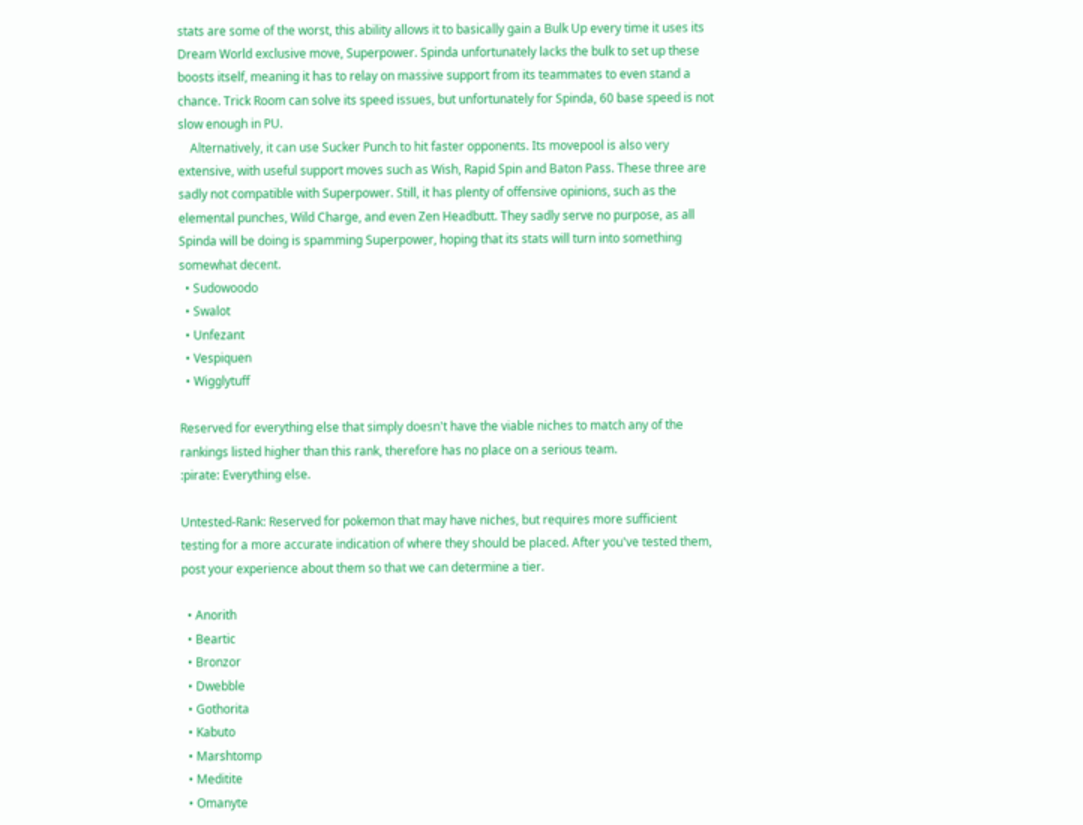stats are some of the worst, this ability allows it to basically gain a Bulk Up every time it uses its Dream World exclusive move, Superpower. Spinda unfortunately lacks the bulk to set up these boosts itself, meaning it has to relay on massive support from its teammates to even stand a chance. Trick Room can solve its speed issues, but unfortunately for Spinda, 60 base speed is not slow enough in PU.
    Alternatively, it can use Sucker Punch to hit faster opponents. Its movepool is also very extensive, with useful support moves such as Wish, Rapid Spin and Baton Pass. These three are sadly not compatible with Superpower. Still, it has plenty of offensive opinions, such as the elemental punches, Wild Charge, and even Zen Headbutt. They sadly serve no purpose, as all Spinda will be doing is spamming Superpower, hoping that its stats will turn into something somewhat decent.
  • Sudowoodo
  • Swalot
  • Unfezant
  • Vespiquen
  • Wigglytuff

Reserved for everything else that simply doesn't have the viable niches to match any of the rankings listed higher than this rank, therefore has no place on a serious team.
:pirate: Everything else.

Untested-Rank: Reserved for pokemon that may have niches, but requires more sufficient testing for a more accurate indication of where they should be placed. After you've tested them, post your experience about them so that we can determine a tier.

  • Anorith
  • Beartic
  • Bronzor
  • Dwebble
  • Gothorita
  • Kabuto
  • Marshtomp
  • Meditite
  • Omanyte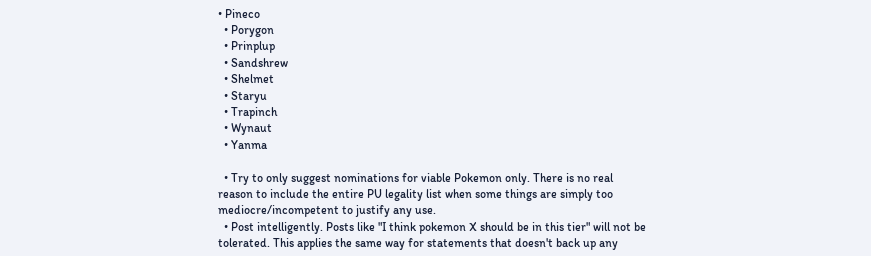• Pineco
  • Porygon
  • Prinplup
  • Sandshrew
  • Shelmet
  • Staryu
  • Trapinch
  • Wynaut
  • Yanma

  • Try to only suggest nominations for viable Pokemon only. There is no real reason to include the entire PU legality list when some things are simply too mediocre/incompetent to justify any use.
  • Post intelligently. Posts like "I think pokemon X should be in this tier" will not be tolerated. This applies the same way for statements that doesn't back up any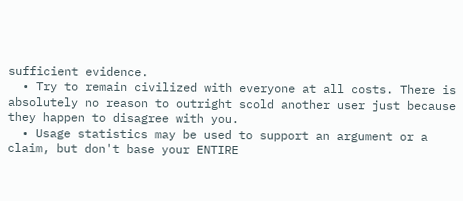sufficient evidence.
  • Try to remain civilized with everyone at all costs. There is absolutely no reason to outright scold another user just because they happen to disagree with you.
  • Usage statistics may be used to support an argument or a claim, but don't base your ENTIRE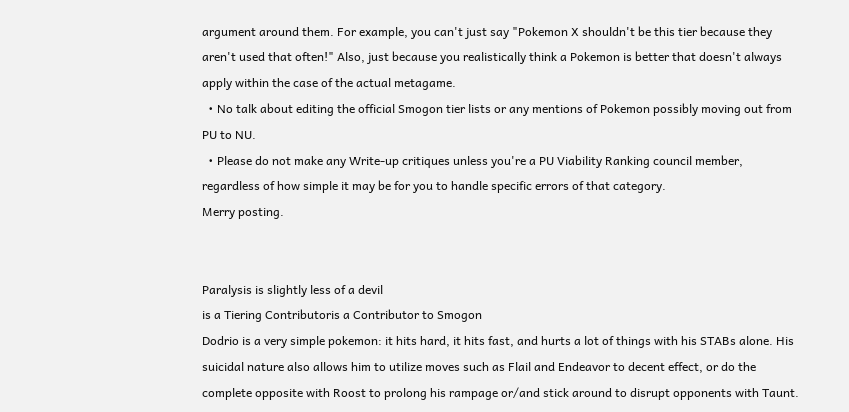argument around them. For example, you can't just say "Pokemon X shouldn't be this tier because they aren't used that often!" Also, just because you realistically think a Pokemon is better that doesn't always apply within the case of the actual metagame.
  • No talk about editing the official Smogon tier lists or any mentions of Pokemon possibly moving out from PU to NU.
  • Please do not make any Write-up critiques unless you're a PU Viability Ranking council member, regardless of how simple it may be for you to handle specific errors of that category.
Merry posting.


Paralysis is slightly less of a devil
is a Tiering Contributoris a Contributor to Smogon
Dodrio is a very simple pokemon: it hits hard, it hits fast, and hurts a lot of things with his STABs alone. His suicidal nature also allows him to utilize moves such as Flail and Endeavor to decent effect, or do the complete opposite with Roost to prolong his rampage or/and stick around to disrupt opponents with Taunt.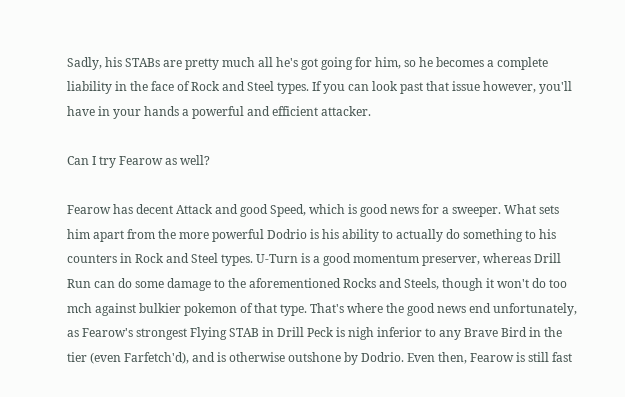Sadly, his STABs are pretty much all he's got going for him, so he becomes a complete liability in the face of Rock and Steel types. If you can look past that issue however, you'll have in your hands a powerful and efficient attacker.

Can I try Fearow as well?

Fearow has decent Attack and good Speed, which is good news for a sweeper. What sets him apart from the more powerful Dodrio is his ability to actually do something to his counters in Rock and Steel types. U-Turn is a good momentum preserver, whereas Drill Run can do some damage to the aforementioned Rocks and Steels, though it won't do too mch against bulkier pokemon of that type. That's where the good news end unfortunately, as Fearow's strongest Flying STAB in Drill Peck is nigh inferior to any Brave Bird in the tier (even Farfetch'd), and is otherwise outshone by Dodrio. Even then, Fearow is still fast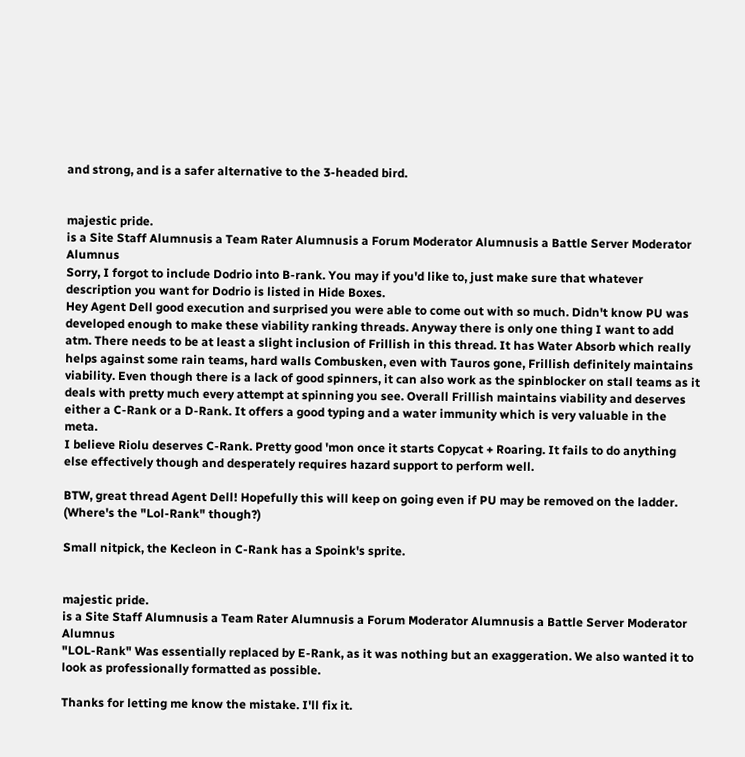and strong, and is a safer alternative to the 3-headed bird.


majestic pride.
is a Site Staff Alumnusis a Team Rater Alumnusis a Forum Moderator Alumnusis a Battle Server Moderator Alumnus
Sorry, I forgot to include Dodrio into B-rank. You may if you'd like to, just make sure that whatever description you want for Dodrio is listed in Hide Boxes.
Hey Agent Dell good execution and surprised you were able to come out with so much. Didn't know PU was developed enough to make these viability ranking threads. Anyway there is only one thing I want to add atm. There needs to be at least a slight inclusion of Frillish in this thread. It has Water Absorb which really helps against some rain teams, hard walls Combusken, even with Tauros gone, Frillish definitely maintains viability. Even though there is a lack of good spinners, it can also work as the spinblocker on stall teams as it deals with pretty much every attempt at spinning you see. Overall Frillish maintains viability and deserves either a C-Rank or a D-Rank. It offers a good typing and a water immunity which is very valuable in the meta.
I believe Riolu deserves C-Rank. Pretty good 'mon once it starts Copycat + Roaring. It fails to do anything else effectively though and desperately requires hazard support to perform well.

BTW, great thread Agent Dell! Hopefully this will keep on going even if PU may be removed on the ladder. (Where's the "Lol-Rank" though?)

Small nitpick, the Kecleon in C-Rank has a Spoink's sprite.


majestic pride.
is a Site Staff Alumnusis a Team Rater Alumnusis a Forum Moderator Alumnusis a Battle Server Moderator Alumnus
"LOL-Rank" Was essentially replaced by E-Rank, as it was nothing but an exaggeration. We also wanted it to look as professionally formatted as possible.

Thanks for letting me know the mistake. I'll fix it.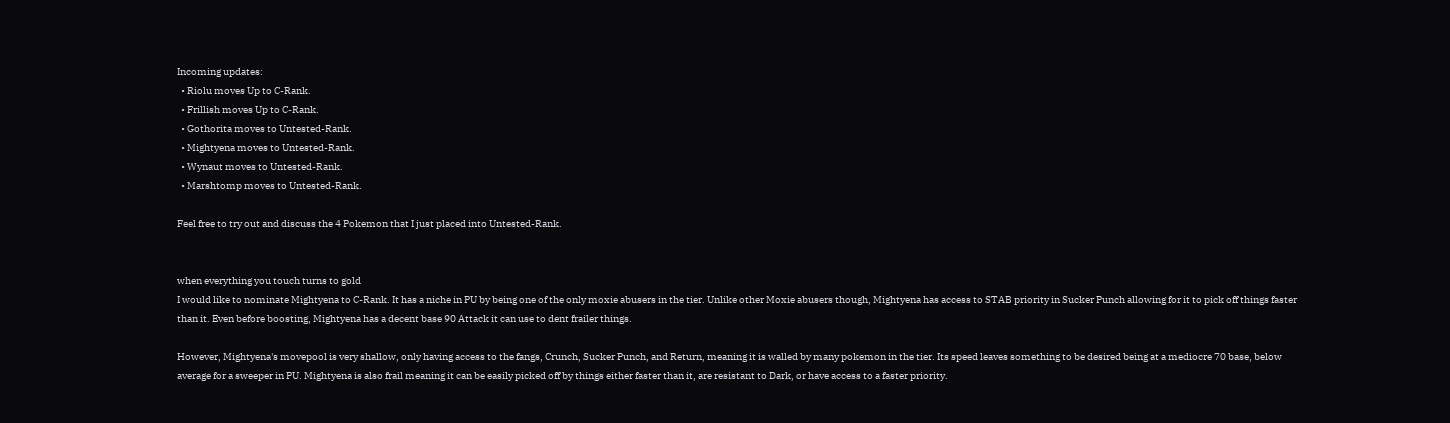Incoming updates:
  • Riolu moves Up to C-Rank.
  • Frillish moves Up to C-Rank.
  • Gothorita moves to Untested-Rank.
  • Mightyena moves to Untested-Rank.
  • Wynaut moves to Untested-Rank.
  • Marshtomp moves to Untested-Rank.

Feel free to try out and discuss the 4 Pokemon that I just placed into Untested-Rank.


when everything you touch turns to gold
I would like to nominate Mightyena to C-Rank. It has a niche in PU by being one of the only moxie abusers in the tier. Unlike other Moxie abusers though, Mightyena has access to STAB priority in Sucker Punch allowing for it to pick off things faster than it. Even before boosting, Mightyena has a decent base 90 Attack it can use to dent frailer things.

However, Mightyena's movepool is very shallow, only having access to the fangs, Crunch, Sucker Punch, and Return, meaning it is walled by many pokemon in the tier. Its speed leaves something to be desired being at a mediocre 70 base, below average for a sweeper in PU. Mightyena is also frail meaning it can be easily picked off by things either faster than it, are resistant to Dark, or have access to a faster priority.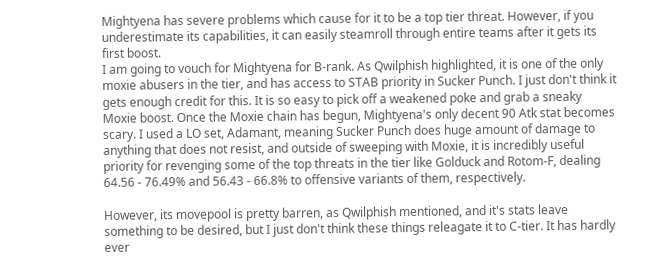Mightyena has severe problems which cause for it to be a top tier threat. However, if you underestimate its capabilities, it can easily steamroll through entire teams after it gets its first boost.
I am going to vouch for Mightyena for B-rank. As Qwilphish highlighted, it is one of the only moxie abusers in the tier, and has access to STAB priority in Sucker Punch. I just don't think it gets enough credit for this. It is so easy to pick off a weakened poke and grab a sneaky Moxie boost. Once the Moxie chain has begun, Mightyena's only decent 90 Atk stat becomes scary. I used a LO set, Adamant, meaning Sucker Punch does huge amount of damage to anything that does not resist, and outside of sweeping with Moxie, it is incredibly useful priority for revenging some of the top threats in the tier like Golduck and Rotom-F, dealing 64.56 - 76.49% and 56.43 - 66.8% to offensive variants of them, respectively.

However, its movepool is pretty barren, as Qwilphish mentioned, and it's stats leave something to be desired, but I just don't think these things releagate it to C-tier. It has hardly ever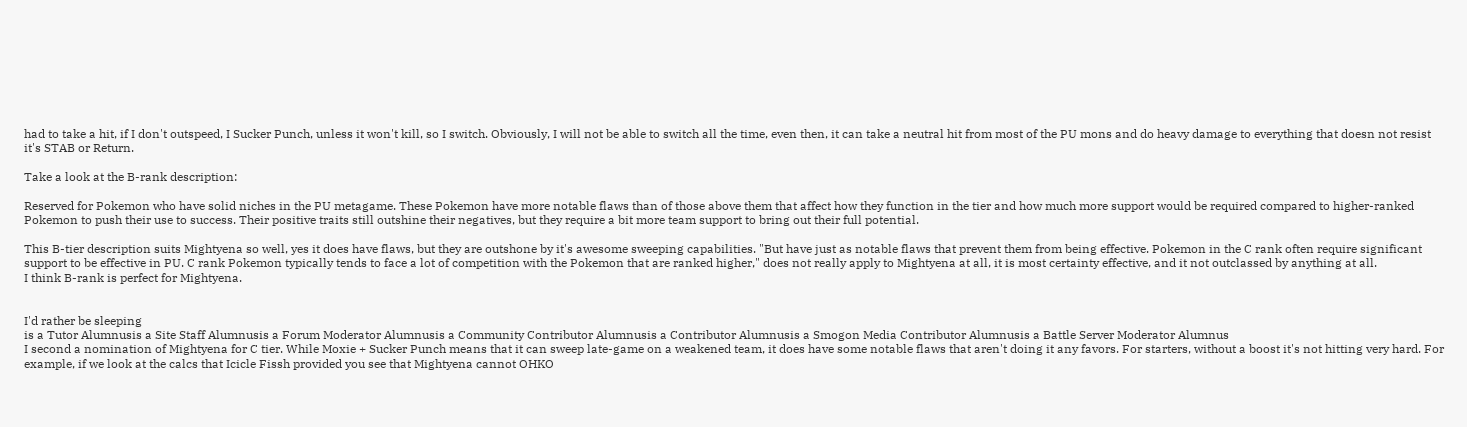had to take a hit, if I don't outspeed, I Sucker Punch, unless it won't kill, so I switch. Obviously, I will not be able to switch all the time, even then, it can take a neutral hit from most of the PU mons and do heavy damage to everything that doesn not resist it's STAB or Return.

Take a look at the B-rank description:

Reserved for Pokemon who have solid niches in the PU metagame. These Pokemon have more notable flaws than of those above them that affect how they function in the tier and how much more support would be required compared to higher-ranked Pokemon to push their use to success. Their positive traits still outshine their negatives, but they require a bit more team support to bring out their full potential.

This B-tier description suits Mightyena so well, yes it does have flaws, but they are outshone by it's awesome sweeping capabilities. "But have just as notable flaws that prevent them from being effective. Pokemon in the C rank often require significant support to be effective in PU. C rank Pokemon typically tends to face a lot of competition with the Pokemon that are ranked higher," does not really apply to Mightyena at all, it is most certainty effective, and it not outclassed by anything at all.
I think B-rank is perfect for Mightyena.


I'd rather be sleeping
is a Tutor Alumnusis a Site Staff Alumnusis a Forum Moderator Alumnusis a Community Contributor Alumnusis a Contributor Alumnusis a Smogon Media Contributor Alumnusis a Battle Server Moderator Alumnus
I second a nomination of Mightyena for C tier. While Moxie + Sucker Punch means that it can sweep late-game on a weakened team, it does have some notable flaws that aren't doing it any favors. For starters, without a boost it's not hitting very hard. For example, if we look at the calcs that Icicle Fissh provided you see that Mightyena cannot OHKO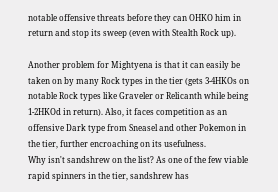notable offensive threats before they can OHKO him in return and stop its sweep (even with Stealth Rock up).

Another problem for Mightyena is that it can easily be taken on by many Rock types in the tier (gets 3-4HKOs on notable Rock types like Graveler or Relicanth while being 1-2HKOd in return). Also, it faces competition as an offensive Dark type from Sneasel and other Pokemon in the tier, further encroaching on its usefulness.
Why isn't sandshrew on the list? As one of the few viable rapid spinners in the tier, sandshrew has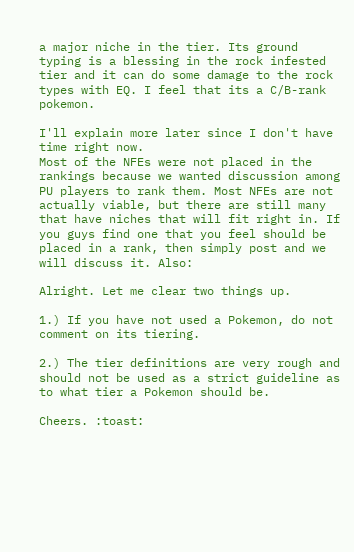a major niche in the tier. Its ground typing is a blessing in the rock infested tier and it can do some damage to the rock types with EQ. I feel that its a C/B-rank pokemon.

I'll explain more later since I don't have time right now.
Most of the NFEs were not placed in the rankings because we wanted discussion among PU players to rank them. Most NFEs are not actually viable, but there are still many that have niches that will fit right in. If you guys find one that you feel should be placed in a rank, then simply post and we will discuss it. Also:

Alright. Let me clear two things up.

1.) If you have not used a Pokemon, do not comment on its tiering.

2.) The tier definitions are very rough and should not be used as a strict guideline as to what tier a Pokemon should be.

Cheers. :toast: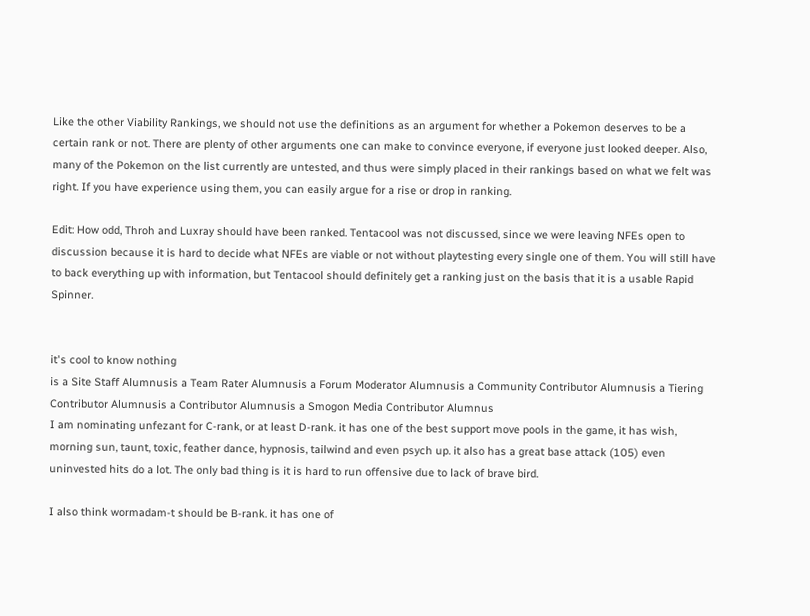Like the other Viability Rankings, we should not use the definitions as an argument for whether a Pokemon deserves to be a certain rank or not. There are plenty of other arguments one can make to convince everyone, if everyone just looked deeper. Also, many of the Pokemon on the list currently are untested, and thus were simply placed in their rankings based on what we felt was right. If you have experience using them, you can easily argue for a rise or drop in ranking.

Edit: How odd, Throh and Luxray should have been ranked. Tentacool was not discussed, since we were leaving NFEs open to discussion because it is hard to decide what NFEs are viable or not without playtesting every single one of them. You will still have to back everything up with information, but Tentacool should definitely get a ranking just on the basis that it is a usable Rapid Spinner.


it's cool to know nothing
is a Site Staff Alumnusis a Team Rater Alumnusis a Forum Moderator Alumnusis a Community Contributor Alumnusis a Tiering Contributor Alumnusis a Contributor Alumnusis a Smogon Media Contributor Alumnus
I am nominating unfezant for C-rank, or at least D-rank. it has one of the best support move pools in the game, it has wish, morning sun, taunt, toxic, feather dance, hypnosis, tailwind and even psych up. it also has a great base attack (105) even uninvested hits do a lot. The only bad thing is it is hard to run offensive due to lack of brave bird.

I also think wormadam-t should be B-rank. it has one of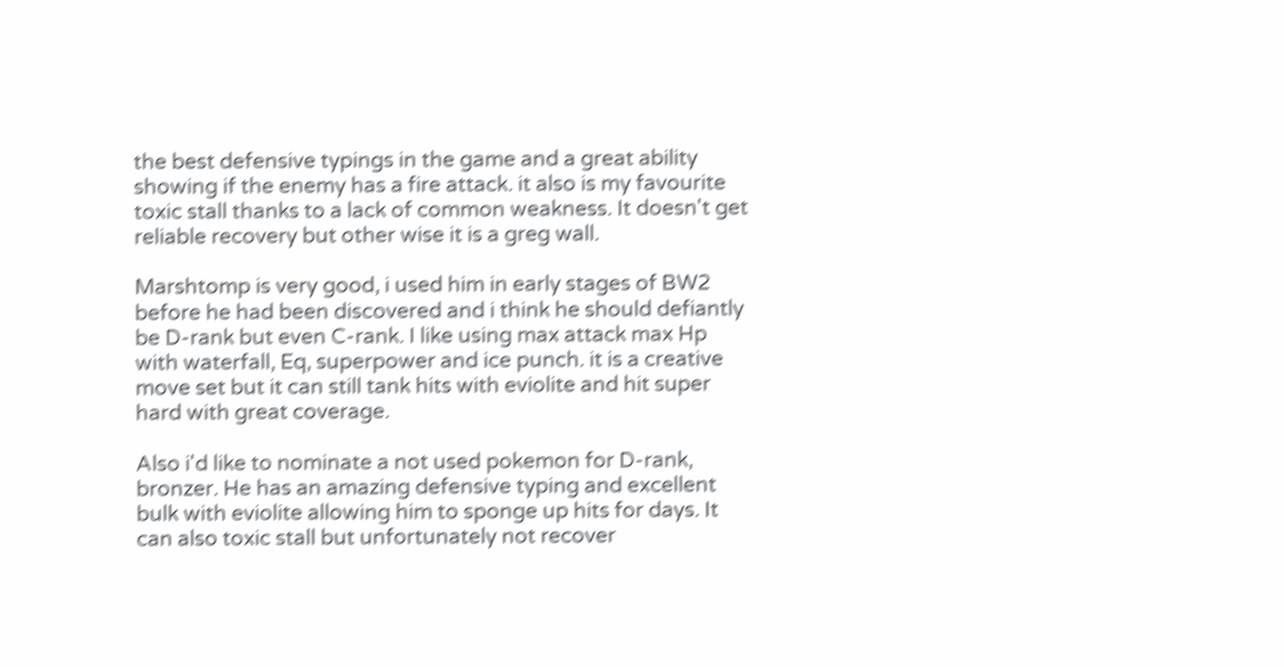the best defensive typings in the game and a great ability showing if the enemy has a fire attack. it also is my favourite toxic stall thanks to a lack of common weakness. It doesn't get reliable recovery but other wise it is a greg wall.

Marshtomp is very good, i used him in early stages of BW2 before he had been discovered and i think he should defiantly be D-rank but even C-rank. I like using max attack max Hp with waterfall, Eq, superpower and ice punch. it is a creative move set but it can still tank hits with eviolite and hit super hard with great coverage.

Also i'd like to nominate a not used pokemon for D-rank, bronzer. He has an amazing defensive typing and excellent bulk with eviolite allowing him to sponge up hits for days. It can also toxic stall but unfortunately not recover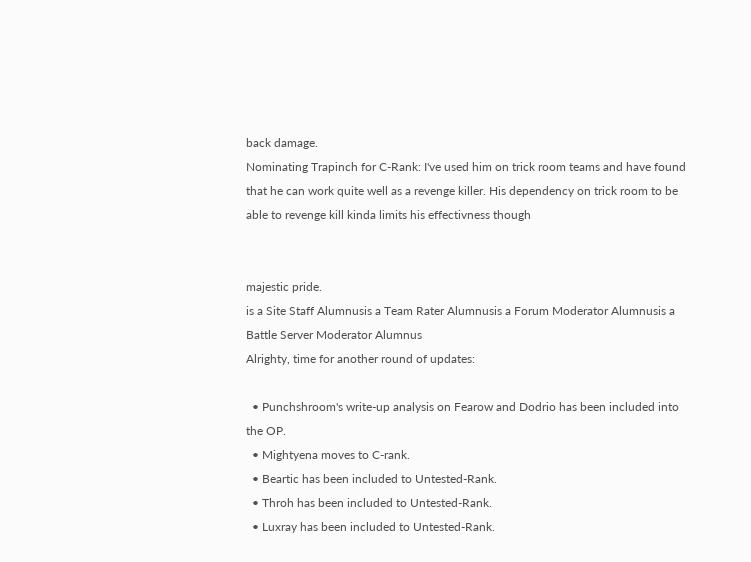back damage.
Nominating Trapinch for C-Rank: I've used him on trick room teams and have found that he can work quite well as a revenge killer. His dependency on trick room to be able to revenge kill kinda limits his effectivness though


majestic pride.
is a Site Staff Alumnusis a Team Rater Alumnusis a Forum Moderator Alumnusis a Battle Server Moderator Alumnus
Alrighty, time for another round of updates:

  • Punchshroom's write-up analysis on Fearow and Dodrio has been included into the OP.
  • Mightyena moves to C-rank.
  • Beartic has been included to Untested-Rank.
  • Throh has been included to Untested-Rank.
  • Luxray has been included to Untested-Rank.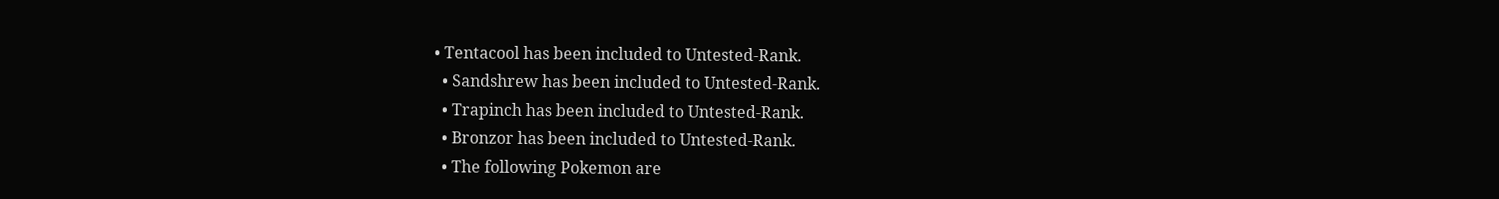• Tentacool has been included to Untested-Rank.
  • Sandshrew has been included to Untested-Rank.
  • Trapinch has been included to Untested-Rank.
  • Bronzor has been included to Untested-Rank.
  • The following Pokemon are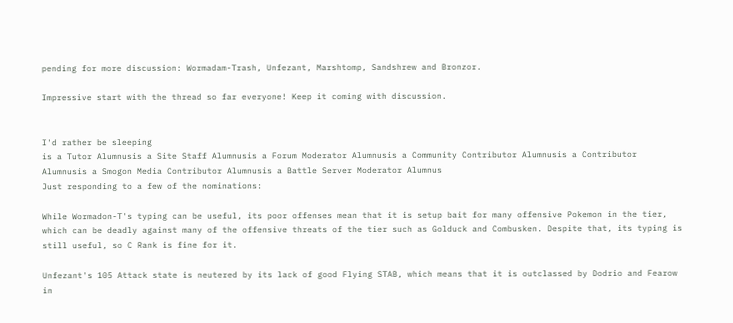pending for more discussion: Wormadam-Trash, Unfezant, Marshtomp, Sandshrew and Bronzor.

Impressive start with the thread so far everyone! Keep it coming with discussion.


I'd rather be sleeping
is a Tutor Alumnusis a Site Staff Alumnusis a Forum Moderator Alumnusis a Community Contributor Alumnusis a Contributor Alumnusis a Smogon Media Contributor Alumnusis a Battle Server Moderator Alumnus
Just responding to a few of the nominations:

While Wormadon-T's typing can be useful, its poor offenses mean that it is setup bait for many offensive Pokemon in the tier, which can be deadly against many of the offensive threats of the tier such as Golduck and Combusken. Despite that, its typing is still useful, so C Rank is fine for it.

Unfezant's 105 Attack state is neutered by its lack of good Flying STAB, which means that it is outclassed by Dodrio and Fearow in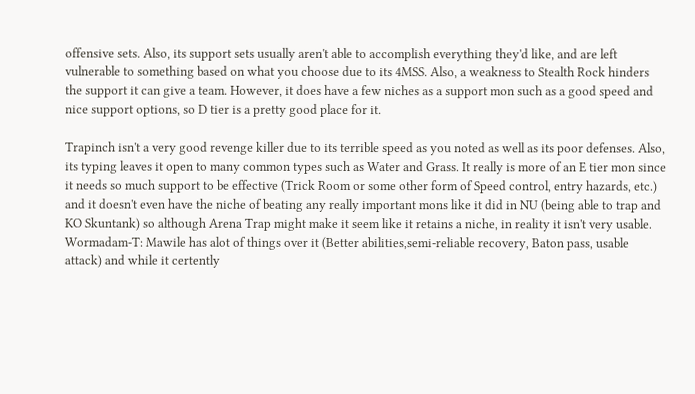offensive sets. Also, its support sets usually aren't able to accomplish everything they'd like, and are left vulnerable to something based on what you choose due to its 4MSS. Also, a weakness to Stealth Rock hinders the support it can give a team. However, it does have a few niches as a support mon such as a good speed and nice support options, so D tier is a pretty good place for it.

Trapinch isn't a very good revenge killer due to its terrible speed as you noted as well as its poor defenses. Also, its typing leaves it open to many common types such as Water and Grass. It really is more of an E tier mon since it needs so much support to be effective (Trick Room or some other form of Speed control, entry hazards, etc.) and it doesn't even have the niche of beating any really important mons like it did in NU (being able to trap and KO Skuntank) so although Arena Trap might make it seem like it retains a niche, in reality it isn't very usable.
Wormadam-T: Mawile has alot of things over it (Better abilities,semi-reliable recovery, Baton pass, usable attack) and while it certently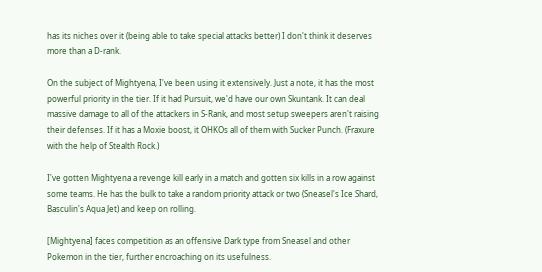has its niches over it (being able to take special attacks better) I don't think it deserves more than a D-rank.

On the subject of Mightyena, I've been using it extensively. Just a note, it has the most powerful priority in the tier. If it had Pursuit, we'd have our own Skuntank. It can deal massive damage to all of the attackers in S-Rank, and most setup sweepers aren't raising their defenses. If it has a Moxie boost, it OHKOs all of them with Sucker Punch. (Fraxure with the help of Stealth Rock.)

I've gotten Mightyena a revenge kill early in a match and gotten six kills in a row against some teams. He has the bulk to take a random priority attack or two (Sneasel's Ice Shard, Basculin's Aqua Jet) and keep on rolling.

[Mightyena] faces competition as an offensive Dark type from Sneasel and other Pokemon in the tier, further encroaching on its usefulness.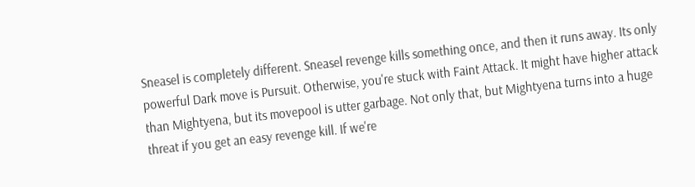Sneasel is completely different. Sneasel revenge kills something once, and then it runs away. Its only powerful Dark move is Pursuit. Otherwise, you're stuck with Faint Attack. It might have higher attack than Mightyena, but its movepool is utter garbage. Not only that, but Mightyena turns into a huge threat if you get an easy revenge kill. If we're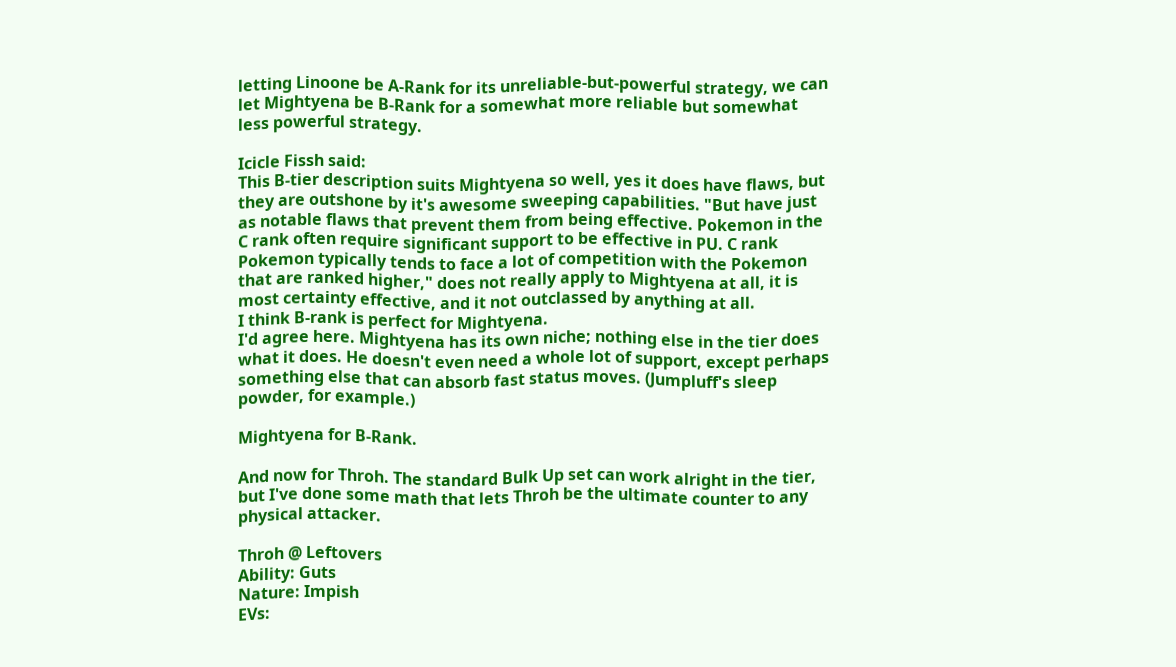letting Linoone be A-Rank for its unreliable-but-powerful strategy, we can let Mightyena be B-Rank for a somewhat more reliable but somewhat less powerful strategy.

Icicle Fissh said:
This B-tier description suits Mightyena so well, yes it does have flaws, but they are outshone by it's awesome sweeping capabilities. "But have just as notable flaws that prevent them from being effective. Pokemon in the C rank often require significant support to be effective in PU. C rank Pokemon typically tends to face a lot of competition with the Pokemon that are ranked higher," does not really apply to Mightyena at all, it is most certainty effective, and it not outclassed by anything at all.
I think B-rank is perfect for Mightyena.
I'd agree here. Mightyena has its own niche; nothing else in the tier does what it does. He doesn't even need a whole lot of support, except perhaps something else that can absorb fast status moves. (Jumpluff's sleep powder, for example.)

Mightyena for B-Rank.

And now for Throh. The standard Bulk Up set can work alright in the tier, but I've done some math that lets Throh be the ultimate counter to any physical attacker.

Throh @ Leftovers
Ability: Guts
Nature: Impish
EVs: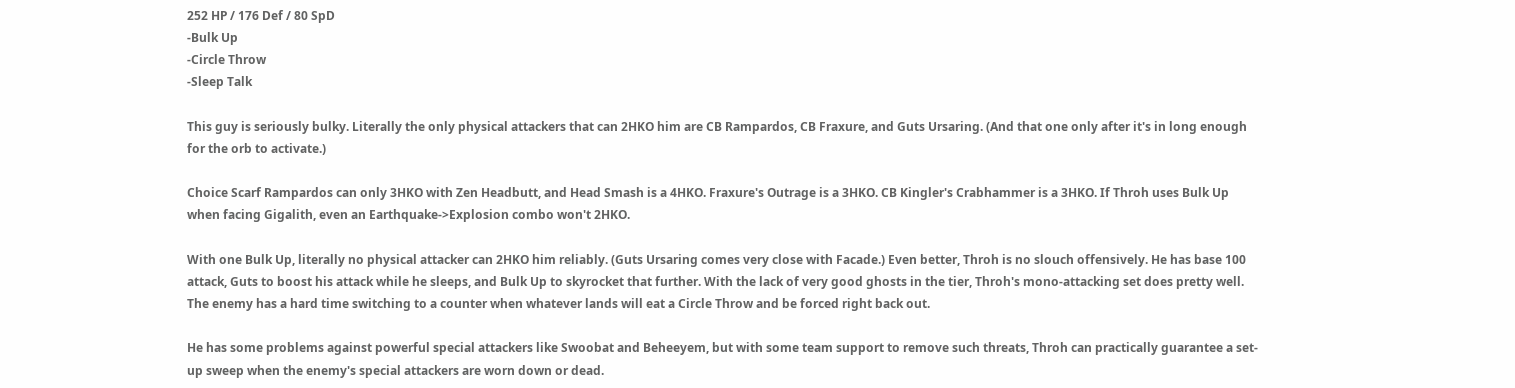252 HP / 176 Def / 80 SpD
-Bulk Up
-Circle Throw
-Sleep Talk

This guy is seriously bulky. Literally the only physical attackers that can 2HKO him are CB Rampardos, CB Fraxure, and Guts Ursaring. (And that one only after it's in long enough for the orb to activate.)

Choice Scarf Rampardos can only 3HKO with Zen Headbutt, and Head Smash is a 4HKO. Fraxure's Outrage is a 3HKO. CB Kingler's Crabhammer is a 3HKO. If Throh uses Bulk Up when facing Gigalith, even an Earthquake->Explosion combo won't 2HKO.

With one Bulk Up, literally no physical attacker can 2HKO him reliably. (Guts Ursaring comes very close with Facade.) Even better, Throh is no slouch offensively. He has base 100 attack, Guts to boost his attack while he sleeps, and Bulk Up to skyrocket that further. With the lack of very good ghosts in the tier, Throh's mono-attacking set does pretty well. The enemy has a hard time switching to a counter when whatever lands will eat a Circle Throw and be forced right back out.

He has some problems against powerful special attackers like Swoobat and Beheeyem, but with some team support to remove such threats, Throh can practically guarantee a set-up sweep when the enemy's special attackers are worn down or dead.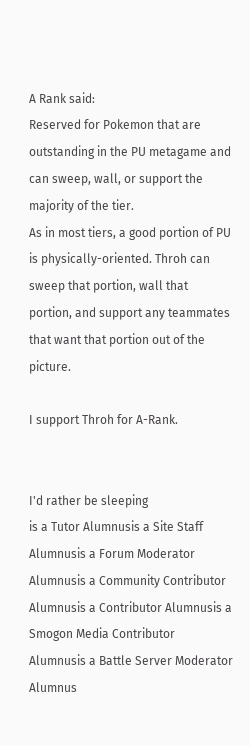A Rank said:
Reserved for Pokemon that are outstanding in the PU metagame and can sweep, wall, or support the majority of the tier.
As in most tiers, a good portion of PU is physically-oriented. Throh can sweep that portion, wall that portion, and support any teammates that want that portion out of the picture.

I support Throh for A-Rank.


I'd rather be sleeping
is a Tutor Alumnusis a Site Staff Alumnusis a Forum Moderator Alumnusis a Community Contributor Alumnusis a Contributor Alumnusis a Smogon Media Contributor Alumnusis a Battle Server Moderator Alumnus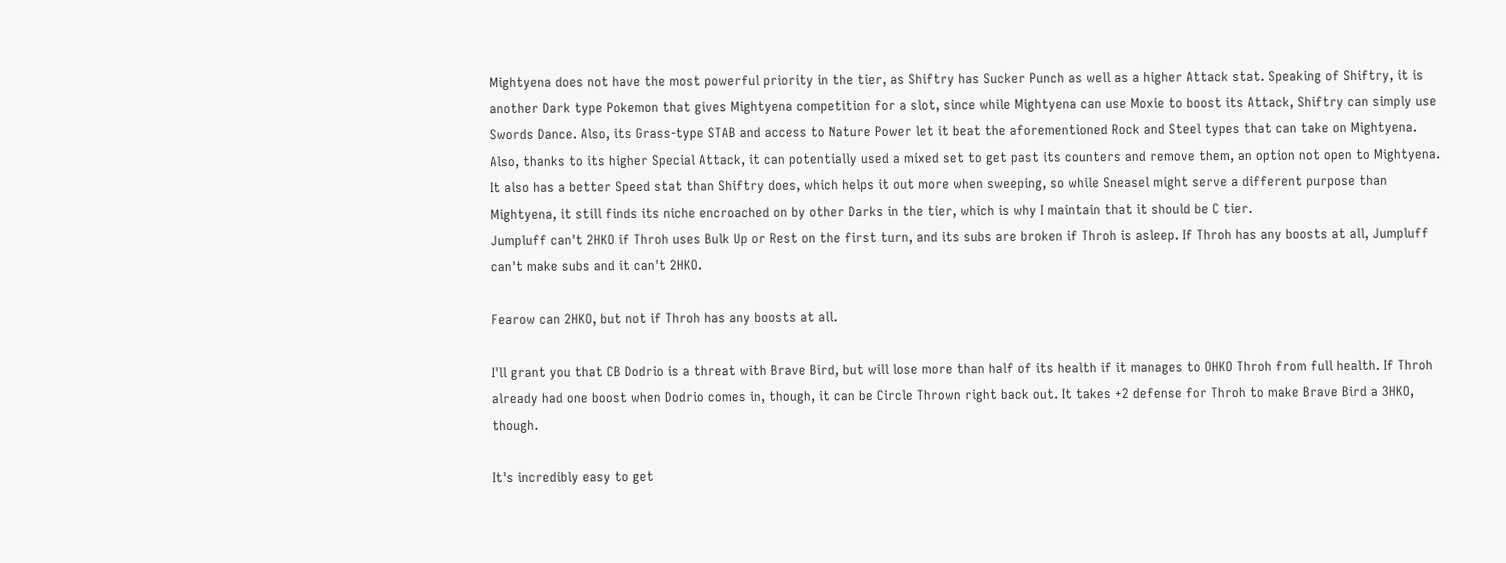Mightyena does not have the most powerful priority in the tier, as Shiftry has Sucker Punch as well as a higher Attack stat. Speaking of Shiftry, it is another Dark type Pokemon that gives Mightyena competition for a slot, since while Mightyena can use Moxie to boost its Attack, Shiftry can simply use Swords Dance. Also, its Grass-type STAB and access to Nature Power let it beat the aforementioned Rock and Steel types that can take on Mightyena. Also, thanks to its higher Special Attack, it can potentially used a mixed set to get past its counters and remove them, an option not open to Mightyena. It also has a better Speed stat than Shiftry does, which helps it out more when sweeping, so while Sneasel might serve a different purpose than Mightyena, it still finds its niche encroached on by other Darks in the tier, which is why I maintain that it should be C tier.
Jumpluff can't 2HKO if Throh uses Bulk Up or Rest on the first turn, and its subs are broken if Throh is asleep. If Throh has any boosts at all, Jumpluff can't make subs and it can't 2HKO.

Fearow can 2HKO, but not if Throh has any boosts at all.

I'll grant you that CB Dodrio is a threat with Brave Bird, but will lose more than half of its health if it manages to OHKO Throh from full health. If Throh already had one boost when Dodrio comes in, though, it can be Circle Thrown right back out. It takes +2 defense for Throh to make Brave Bird a 3HKO, though.

It's incredibly easy to get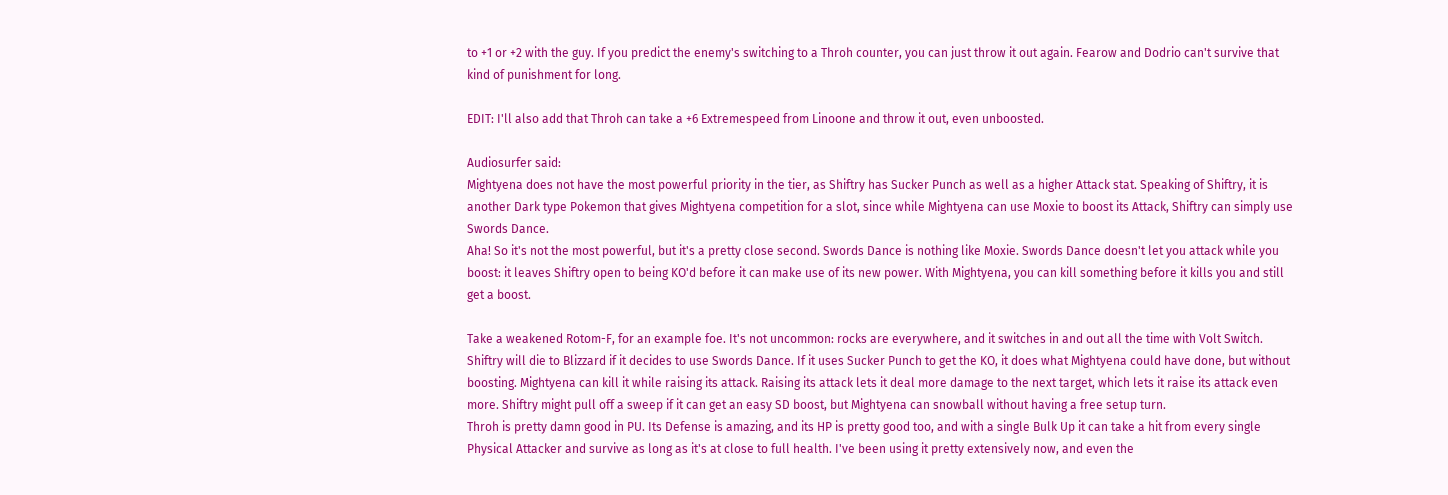to +1 or +2 with the guy. If you predict the enemy's switching to a Throh counter, you can just throw it out again. Fearow and Dodrio can't survive that kind of punishment for long.

EDIT: I'll also add that Throh can take a +6 Extremespeed from Linoone and throw it out, even unboosted.

Audiosurfer said:
Mightyena does not have the most powerful priority in the tier, as Shiftry has Sucker Punch as well as a higher Attack stat. Speaking of Shiftry, it is another Dark type Pokemon that gives Mightyena competition for a slot, since while Mightyena can use Moxie to boost its Attack, Shiftry can simply use Swords Dance.
Aha! So it's not the most powerful, but it's a pretty close second. Swords Dance is nothing like Moxie. Swords Dance doesn't let you attack while you boost: it leaves Shiftry open to being KO'd before it can make use of its new power. With Mightyena, you can kill something before it kills you and still get a boost.

Take a weakened Rotom-F, for an example foe. It's not uncommon: rocks are everywhere, and it switches in and out all the time with Volt Switch. Shiftry will die to Blizzard if it decides to use Swords Dance. If it uses Sucker Punch to get the KO, it does what Mightyena could have done, but without boosting. Mightyena can kill it while raising its attack. Raising its attack lets it deal more damage to the next target, which lets it raise its attack even more. Shiftry might pull off a sweep if it can get an easy SD boost, but Mightyena can snowball without having a free setup turn.
Throh is pretty damn good in PU. Its Defense is amazing, and its HP is pretty good too, and with a single Bulk Up it can take a hit from every single Physical Attacker and survive as long as it's at close to full health. I've been using it pretty extensively now, and even the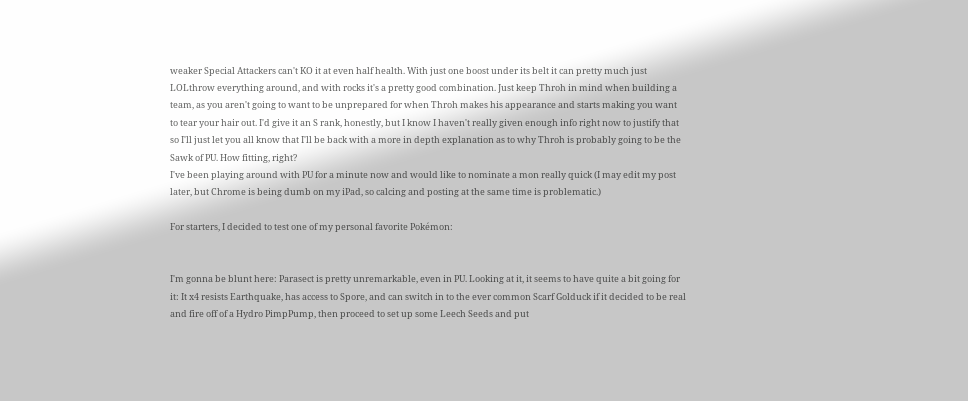weaker Special Attackers can't KO it at even half health. With just one boost under its belt it can pretty much just LOLthrow everything around, and with rocks it's a pretty good combination. Just keep Throh in mind when building a team, as you aren't going to want to be unprepared for when Throh makes his appearance and starts making you want to tear your hair out. I'd give it an S rank, honestly, but I know I haven't really given enough info right now to justify that so I'll just let you all know that I'll be back with a more in depth explanation as to why Throh is probably going to be the Sawk of PU. How fitting, right?
I've been playing around with PU for a minute now and would like to nominate a mon really quick (I may edit my post later, but Chrome is being dumb on my iPad, so calcing and posting at the same time is problematic.)

For starters, I decided to test one of my personal favorite Pokémon:


I'm gonna be blunt here: Parasect is pretty unremarkable, even in PU. Looking at it, it seems to have quite a bit going for it: It x4 resists Earthquake, has access to Spore, and can switch in to the ever common Scarf Golduck if it decided to be real and fire off of a Hydro PimpPump, then proceed to set up some Leech Seeds and put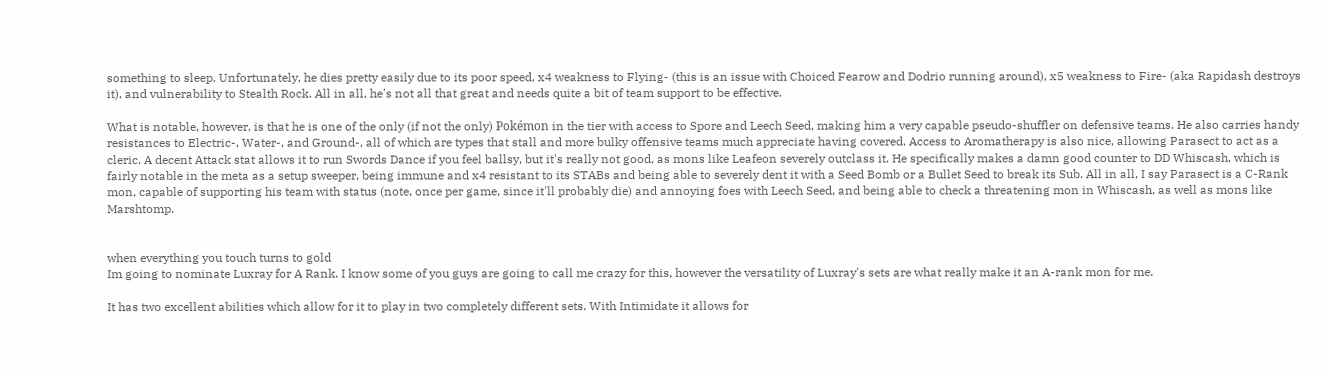something to sleep. Unfortunately, he dies pretty easily due to its poor speed, x4 weakness to Flying- (this is an issue with Choiced Fearow and Dodrio running around), x5 weakness to Fire- (aka Rapidash destroys it), and vulnerability to Stealth Rock. All in all, he's not all that great and needs quite a bit of team support to be effective.

What is notable, however, is that he is one of the only (if not the only) Pokémon in the tier with access to Spore and Leech Seed, making him a very capable pseudo-shuffler on defensive teams. He also carries handy resistances to Electric-, Water-, and Ground-, all of which are types that stall and more bulky offensive teams much appreciate having covered. Access to Aromatherapy is also nice, allowing Parasect to act as a cleric. A decent Attack stat allows it to run Swords Dance if you feel ballsy, but it's really not good, as mons like Leafeon severely outclass it. He specifically makes a damn good counter to DD Whiscash, which is fairly notable in the meta as a setup sweeper, being immune and x4 resistant to its STABs and being able to severely dent it with a Seed Bomb or a Bullet Seed to break its Sub. All in all, I say Parasect is a C-Rank mon, capable of supporting his team with status (note, once per game, since it'll probably die) and annoying foes with Leech Seed, and being able to check a threatening mon in Whiscash, as well as mons like Marshtomp.


when everything you touch turns to gold
Im going to nominate Luxray for A Rank. I know some of you guys are going to call me crazy for this, however the versatility of Luxray's sets are what really make it an A-rank mon for me.

It has two excellent abilities which allow for it to play in two completely different sets. With Intimidate it allows for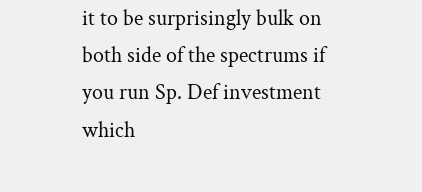it to be surprisingly bulk on both side of the spectrums if you run Sp. Def investment which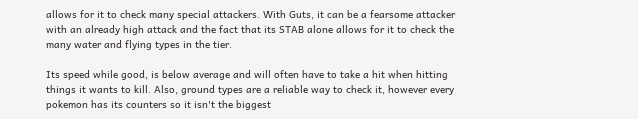allows for it to check many special attackers. With Guts, it can be a fearsome attacker with an already high attack and the fact that its STAB alone allows for it to check the many water and flying types in the tier.

Its speed while good, is below average and will often have to take a hit when hitting things it wants to kill. Also, ground types are a reliable way to check it, however every pokemon has its counters so it isn't the biggest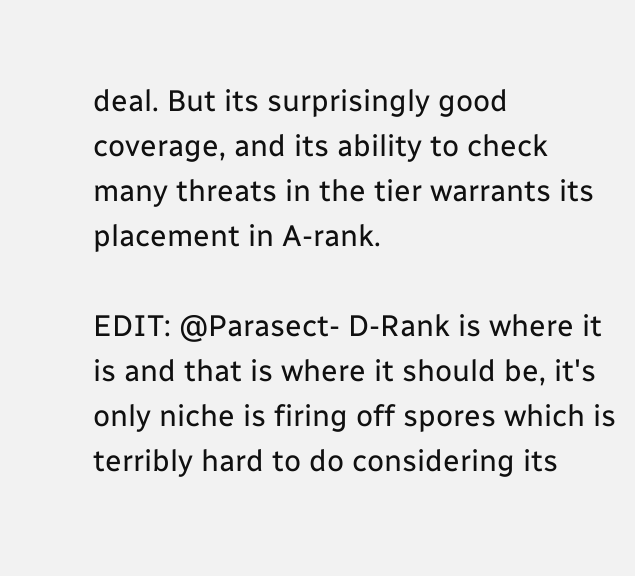deal. But its surprisingly good coverage, and its ability to check many threats in the tier warrants its placement in A-rank.

EDIT: @Parasect- D-Rank is where it is and that is where it should be, it's only niche is firing off spores which is terribly hard to do considering its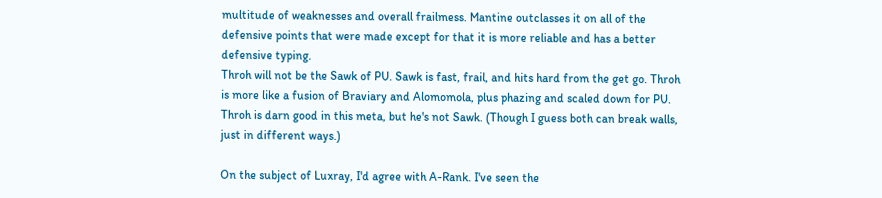multitude of weaknesses and overall frailmess. Mantine outclasses it on all of the defensive points that were made except for that it is more reliable and has a better defensive typing.
Throh will not be the Sawk of PU. Sawk is fast, frail, and hits hard from the get go. Throh is more like a fusion of Braviary and Alomomola, plus phazing and scaled down for PU. Throh is darn good in this meta, but he's not Sawk. (Though I guess both can break walls, just in different ways.)

On the subject of Luxray, I'd agree with A-Rank. I've seen the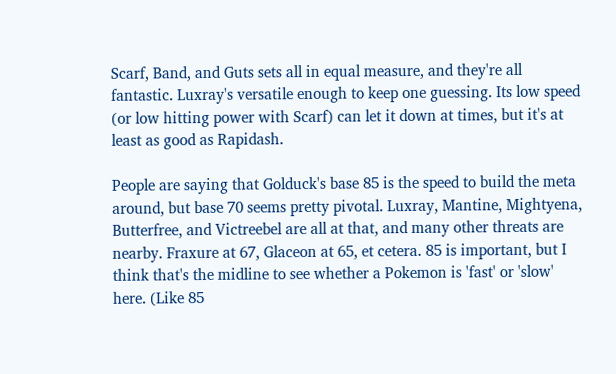Scarf, Band, and Guts sets all in equal measure, and they're all fantastic. Luxray's versatile enough to keep one guessing. Its low speed (or low hitting power with Scarf) can let it down at times, but it's at least as good as Rapidash.

People are saying that Golduck's base 85 is the speed to build the meta around, but base 70 seems pretty pivotal. Luxray, Mantine, Mightyena, Butterfree, and Victreebel are all at that, and many other threats are nearby. Fraxure at 67, Glaceon at 65, et cetera. 85 is important, but I think that's the midline to see whether a Pokemon is 'fast' or 'slow' here. (Like 85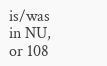is/was in NU, or 108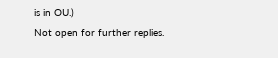is in OU.)
Not open for further replies.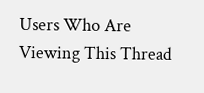Users Who Are Viewing This Thread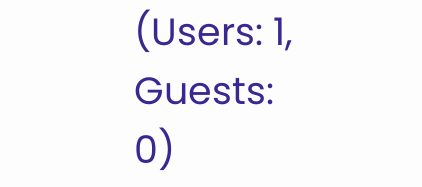(Users: 1, Guests: 0)